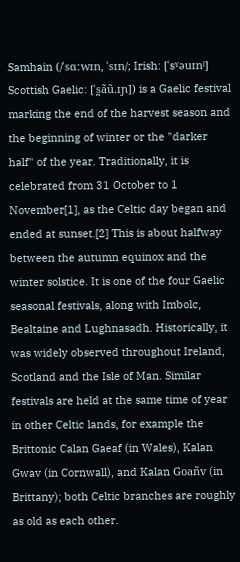Samhain (/ˈsɑːwɪn, ˈsɪn/; Irish: [ˈsˠəuɪnʲ] Scottish Gaelic: [ˈs̪ãũ.ɪɲ]) is a Gaelic festival marking the end of the harvest season and the beginning of winter or the "darker half" of the year. Traditionally, it is celebrated from 31 October to 1 November[1], as the Celtic day began and ended at sunset.[2] This is about halfway between the autumn equinox and the winter solstice. It is one of the four Gaelic seasonal festivals, along with Imbolc, Bealtaine and Lughnasadh. Historically, it was widely observed throughout Ireland, Scotland and the Isle of Man. Similar festivals are held at the same time of year in other Celtic lands, for example the Brittonic Calan Gaeaf (in Wales), Kalan Gwav (in Cornwall), and Kalan Goañv (in Brittany); both Celtic branches are roughly as old as each other.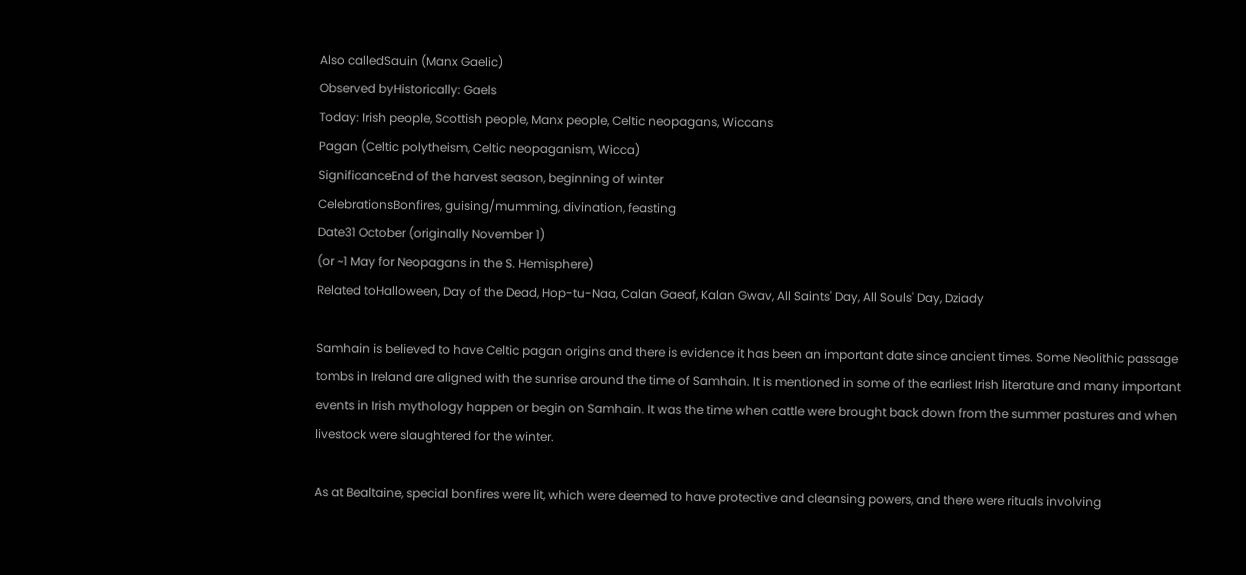Also calledSauin (Manx Gaelic)
Observed byHistorically: Gaels
Today: Irish people, Scottish people, Manx people, Celtic neopagans, Wiccans
Pagan (Celtic polytheism, Celtic neopaganism, Wicca)
SignificanceEnd of the harvest season, beginning of winter
CelebrationsBonfires, guising/mumming, divination, feasting
Date31 October (originally November 1)
(or ~1 May for Neopagans in the S. Hemisphere)
Related toHalloween, Day of the Dead, Hop-tu-Naa, Calan Gaeaf, Kalan Gwav, All Saints' Day, All Souls' Day, Dziady

Samhain is believed to have Celtic pagan origins and there is evidence it has been an important date since ancient times. Some Neolithic passage tombs in Ireland are aligned with the sunrise around the time of Samhain. It is mentioned in some of the earliest Irish literature and many important events in Irish mythology happen or begin on Samhain. It was the time when cattle were brought back down from the summer pastures and when livestock were slaughtered for the winter.

As at Bealtaine, special bonfires were lit, which were deemed to have protective and cleansing powers, and there were rituals involving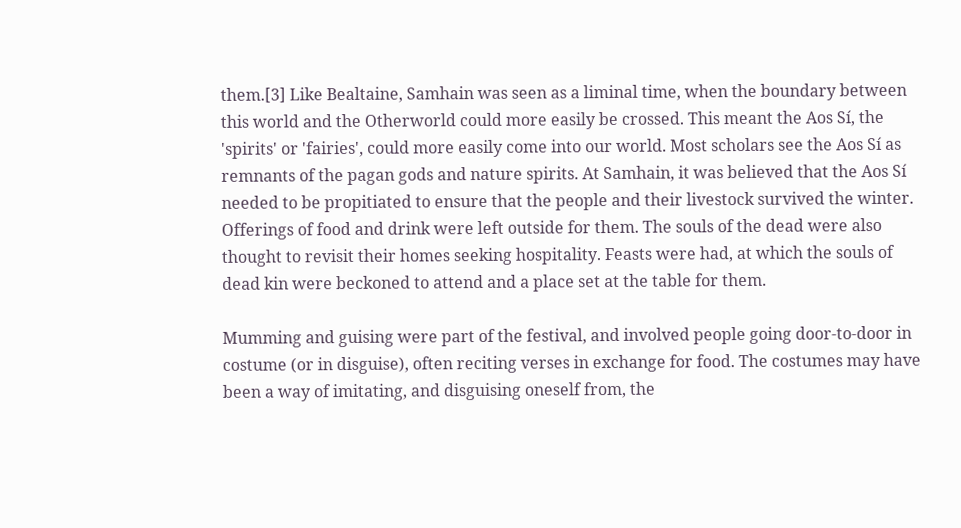them.[3] Like Bealtaine, Samhain was seen as a liminal time, when the boundary between this world and the Otherworld could more easily be crossed. This meant the Aos Sí, the 'spirits' or 'fairies', could more easily come into our world. Most scholars see the Aos Sí as remnants of the pagan gods and nature spirits. At Samhain, it was believed that the Aos Sí needed to be propitiated to ensure that the people and their livestock survived the winter. Offerings of food and drink were left outside for them. The souls of the dead were also thought to revisit their homes seeking hospitality. Feasts were had, at which the souls of dead kin were beckoned to attend and a place set at the table for them.

Mumming and guising were part of the festival, and involved people going door-to-door in costume (or in disguise), often reciting verses in exchange for food. The costumes may have been a way of imitating, and disguising oneself from, the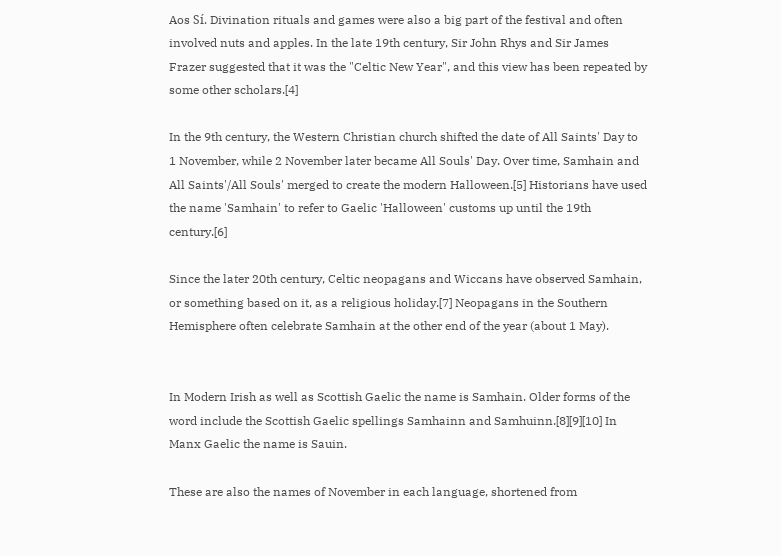Aos Sí. Divination rituals and games were also a big part of the festival and often involved nuts and apples. In the late 19th century, Sir John Rhys and Sir James Frazer suggested that it was the "Celtic New Year", and this view has been repeated by some other scholars.[4]

In the 9th century, the Western Christian church shifted the date of All Saints' Day to 1 November, while 2 November later became All Souls' Day. Over time, Samhain and All Saints'/All Souls' merged to create the modern Halloween.[5] Historians have used the name 'Samhain' to refer to Gaelic 'Halloween' customs up until the 19th century.[6]

Since the later 20th century, Celtic neopagans and Wiccans have observed Samhain, or something based on it, as a religious holiday.[7] Neopagans in the Southern Hemisphere often celebrate Samhain at the other end of the year (about 1 May).


In Modern Irish as well as Scottish Gaelic the name is Samhain. Older forms of the word include the Scottish Gaelic spellings Samhainn and Samhuinn.[8][9][10] In Manx Gaelic the name is Sauin.

These are also the names of November in each language, shortened from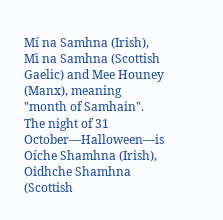Mí na Samhna (Irish), Mì na Samhna (Scottish Gaelic) and Mee Houney (Manx), meaning "month of Samhain". The night of 31 October—Halloween—is Oíche Shamhna (Irish), Oidhche Shamhna (Scottish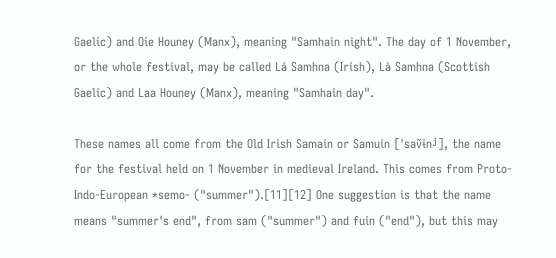Gaelic) and Oie Houney (Manx), meaning "Samhain night". The day of 1 November, or the whole festival, may be called Lá Samhna (Irish), Là Samhna (Scottish Gaelic) and Laa Houney (Manx), meaning "Samhain day".

These names all come from the Old Irish Samain or Samuin [ˈsaṽɨnʲ], the name for the festival held on 1 November in medieval Ireland. This comes from Proto-Indo-European *semo- ("summer").[11][12] One suggestion is that the name means "summer's end", from sam ("summer") and fuin ("end"), but this may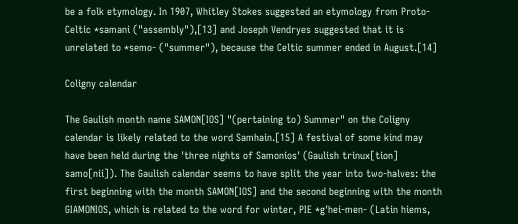be a folk etymology. In 1907, Whitley Stokes suggested an etymology from Proto-Celtic *samani ("assembly"),[13] and Joseph Vendryes suggested that it is unrelated to *semo- ("summer"), because the Celtic summer ended in August.[14]

Coligny calendar

The Gaulish month name SAMON[IOS] "(pertaining to) Summer" on the Coligny calendar is likely related to the word Samhain.[15] A festival of some kind may have been held during the 'three nights of Samonios' (Gaulish trinux[tion] samo[nii]). The Gaulish calendar seems to have split the year into two-halves: the first beginning with the month SAMON[IOS] and the second beginning with the month GIAMONIOS, which is related to the word for winter, PIE *g'hei-men- (Latin hiems,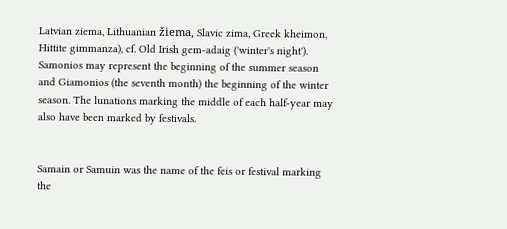Latvian ziema, Lithuanian žiema, Slavic zima, Greek kheimon, Hittite gimmanza), cf. Old Irish gem-adaig ('winter's night'). Samonios may represent the beginning of the summer season and Giamonios (the seventh month) the beginning of the winter season. The lunations marking the middle of each half-year may also have been marked by festivals.


Samain or Samuin was the name of the feis or festival marking the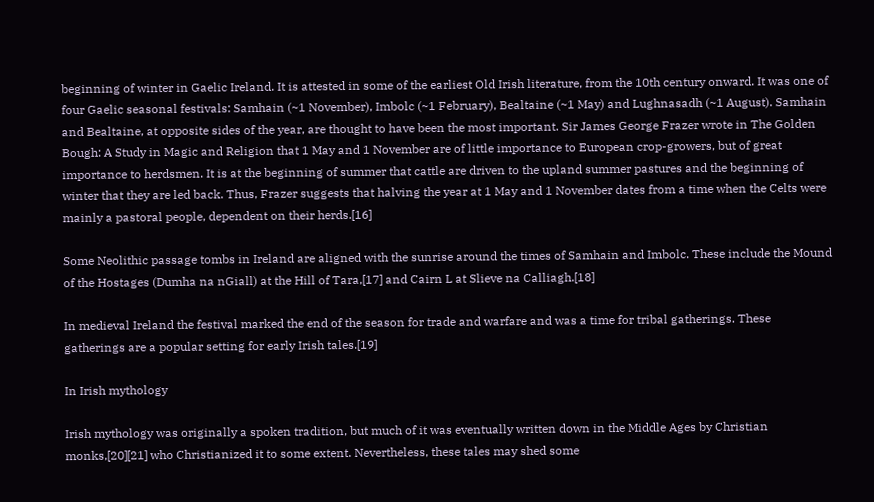beginning of winter in Gaelic Ireland. It is attested in some of the earliest Old Irish literature, from the 10th century onward. It was one of four Gaelic seasonal festivals: Samhain (~1 November), Imbolc (~1 February), Bealtaine (~1 May) and Lughnasadh (~1 August). Samhain and Bealtaine, at opposite sides of the year, are thought to have been the most important. Sir James George Frazer wrote in The Golden Bough: A Study in Magic and Religion that 1 May and 1 November are of little importance to European crop-growers, but of great importance to herdsmen. It is at the beginning of summer that cattle are driven to the upland summer pastures and the beginning of winter that they are led back. Thus, Frazer suggests that halving the year at 1 May and 1 November dates from a time when the Celts were mainly a pastoral people, dependent on their herds.[16]

Some Neolithic passage tombs in Ireland are aligned with the sunrise around the times of Samhain and Imbolc. These include the Mound of the Hostages (Dumha na nGiall) at the Hill of Tara,[17] and Cairn L at Slieve na Calliagh.[18]

In medieval Ireland the festival marked the end of the season for trade and warfare and was a time for tribal gatherings. These gatherings are a popular setting for early Irish tales.[19]

In Irish mythology

Irish mythology was originally a spoken tradition, but much of it was eventually written down in the Middle Ages by Christian monks,[20][21] who Christianized it to some extent. Nevertheless, these tales may shed some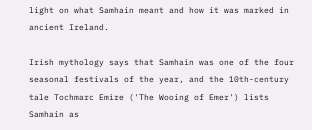light on what Samhain meant and how it was marked in ancient Ireland.

Irish mythology says that Samhain was one of the four seasonal festivals of the year, and the 10th-century tale Tochmarc Emire ('The Wooing of Emer') lists Samhain as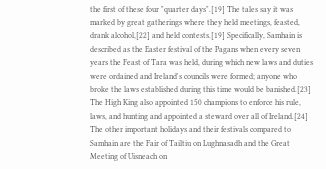the first of these four "quarter days".[19] The tales say it was marked by great gatherings where they held meetings, feasted, drank alcohol,[22] and held contests.[19] Specifically, Samhain is described as the Easter festival of the Pagans when every seven years the Feast of Tara was held, during which new laws and duties were ordained and Ireland's councils were formed; anyone who broke the laws established during this time would be banished.[23] The High King also appointed 150 champions to enforce his rule, laws, and hunting and appointed a steward over all of Ireland.[24] The other important holidays and their festivals compared to Samhain are the Fair of Tailtiu on Lughnasadh and the Great Meeting of Uisneach on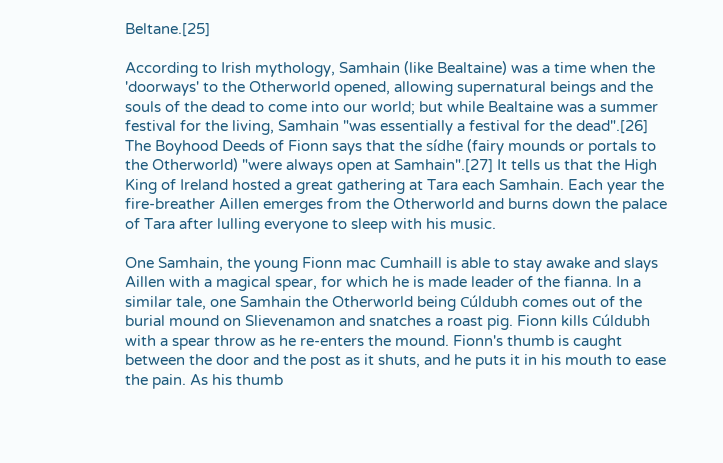Beltane.[25]

According to Irish mythology, Samhain (like Bealtaine) was a time when the 'doorways' to the Otherworld opened, allowing supernatural beings and the souls of the dead to come into our world; but while Bealtaine was a summer festival for the living, Samhain "was essentially a festival for the dead".[26] The Boyhood Deeds of Fionn says that the sídhe (fairy mounds or portals to the Otherworld) "were always open at Samhain".[27] It tells us that the High King of Ireland hosted a great gathering at Tara each Samhain. Each year the fire-breather Aillen emerges from the Otherworld and burns down the palace of Tara after lulling everyone to sleep with his music.

One Samhain, the young Fionn mac Cumhaill is able to stay awake and slays Aillen with a magical spear, for which he is made leader of the fianna. In a similar tale, one Samhain the Otherworld being Cúldubh comes out of the burial mound on Slievenamon and snatches a roast pig. Fionn kills Cúldubh with a spear throw as he re-enters the mound. Fionn's thumb is caught between the door and the post as it shuts, and he puts it in his mouth to ease the pain. As his thumb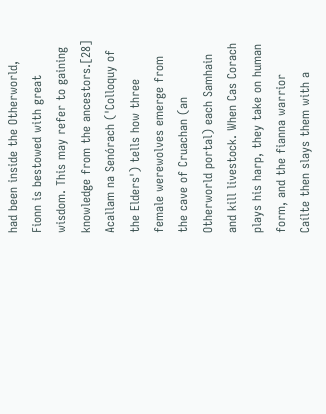had been inside the Otherworld, Fionn is bestowed with great wisdom. This may refer to gaining knowledge from the ancestors.[28] Acallam na Senórach ('Colloquy of the Elders') tells how three female werewolves emerge from the cave of Cruachan (an Otherworld portal) each Samhain and kill livestock. When Cas Corach plays his harp, they take on human form, and the fianna warrior Caílte then slays them with a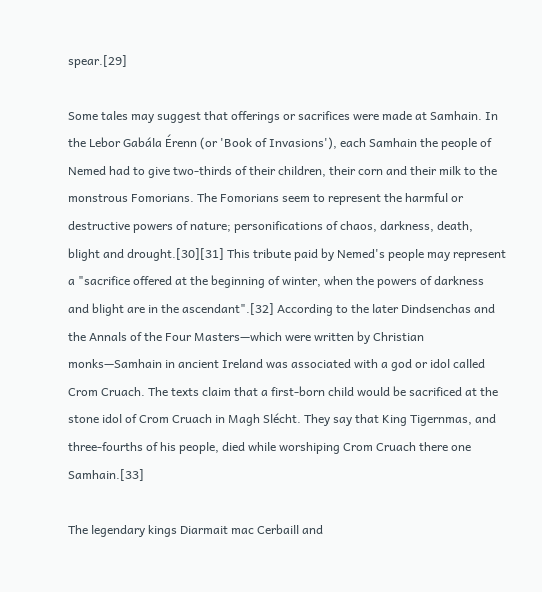spear.[29]

Some tales may suggest that offerings or sacrifices were made at Samhain. In the Lebor Gabála Érenn (or 'Book of Invasions'), each Samhain the people of Nemed had to give two-thirds of their children, their corn and their milk to the monstrous Fomorians. The Fomorians seem to represent the harmful or destructive powers of nature; personifications of chaos, darkness, death, blight and drought.[30][31] This tribute paid by Nemed's people may represent a "sacrifice offered at the beginning of winter, when the powers of darkness and blight are in the ascendant".[32] According to the later Dindsenchas and the Annals of the Four Masters—which were written by Christian monks—Samhain in ancient Ireland was associated with a god or idol called Crom Cruach. The texts claim that a first-born child would be sacrificed at the stone idol of Crom Cruach in Magh Slécht. They say that King Tigernmas, and three-fourths of his people, died while worshiping Crom Cruach there one Samhain.[33]

The legendary kings Diarmait mac Cerbaill and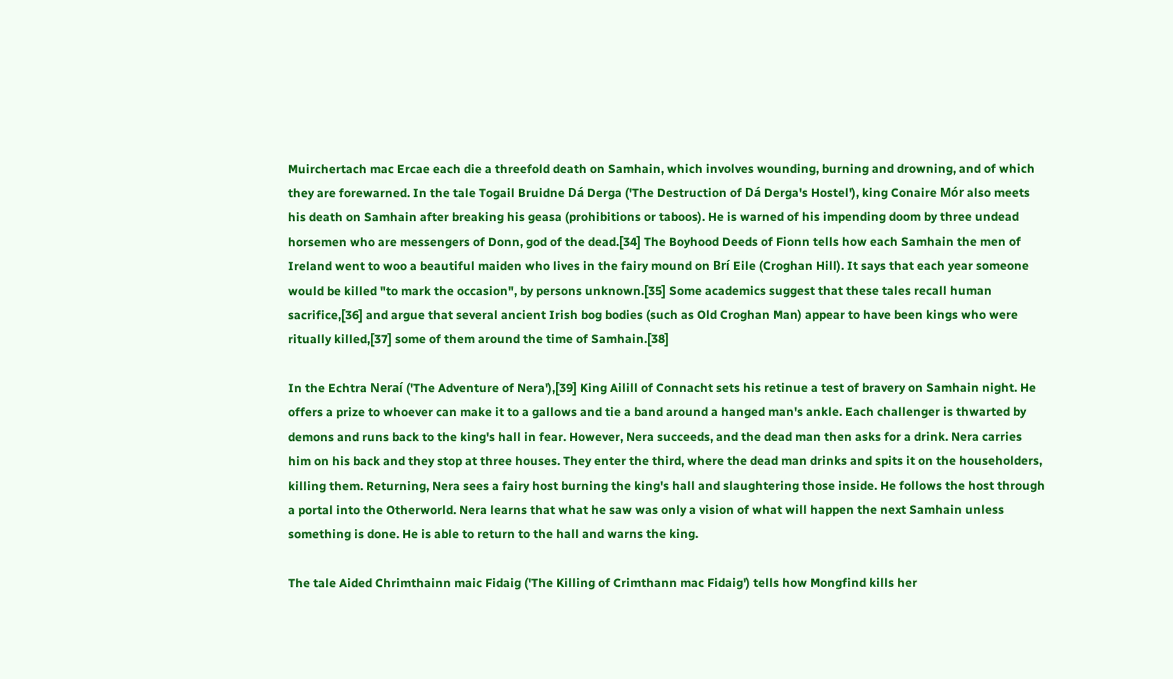Muirchertach mac Ercae each die a threefold death on Samhain, which involves wounding, burning and drowning, and of which they are forewarned. In the tale Togail Bruidne Dá Derga ('The Destruction of Dá Derga's Hostel'), king Conaire Mór also meets his death on Samhain after breaking his geasa (prohibitions or taboos). He is warned of his impending doom by three undead horsemen who are messengers of Donn, god of the dead.[34] The Boyhood Deeds of Fionn tells how each Samhain the men of Ireland went to woo a beautiful maiden who lives in the fairy mound on Brí Eile (Croghan Hill). It says that each year someone would be killed "to mark the occasion", by persons unknown.[35] Some academics suggest that these tales recall human sacrifice,[36] and argue that several ancient Irish bog bodies (such as Old Croghan Man) appear to have been kings who were ritually killed,[37] some of them around the time of Samhain.[38]

In the Echtra Neraí ('The Adventure of Nera'),[39] King Ailill of Connacht sets his retinue a test of bravery on Samhain night. He offers a prize to whoever can make it to a gallows and tie a band around a hanged man's ankle. Each challenger is thwarted by demons and runs back to the king's hall in fear. However, Nera succeeds, and the dead man then asks for a drink. Nera carries him on his back and they stop at three houses. They enter the third, where the dead man drinks and spits it on the householders, killing them. Returning, Nera sees a fairy host burning the king's hall and slaughtering those inside. He follows the host through a portal into the Otherworld. Nera learns that what he saw was only a vision of what will happen the next Samhain unless something is done. He is able to return to the hall and warns the king.

The tale Aided Chrimthainn maic Fidaig ('The Killing of Crimthann mac Fidaig') tells how Mongfind kills her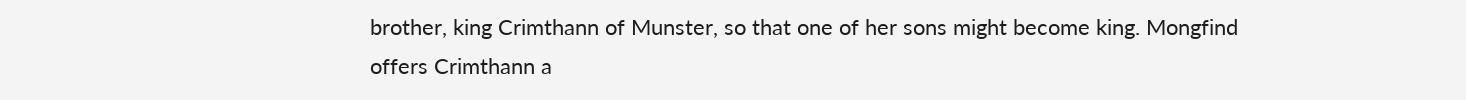brother, king Crimthann of Munster, so that one of her sons might become king. Mongfind offers Crimthann a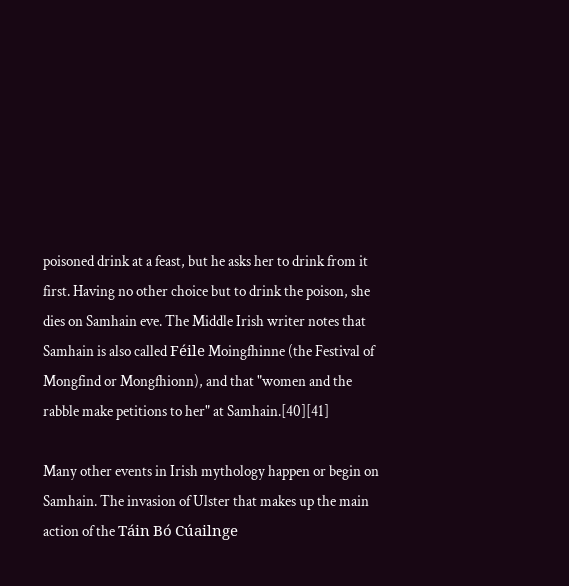poisoned drink at a feast, but he asks her to drink from it first. Having no other choice but to drink the poison, she dies on Samhain eve. The Middle Irish writer notes that Samhain is also called Féile Moingfhinne (the Festival of Mongfind or Mongfhionn), and that "women and the rabble make petitions to her" at Samhain.[40][41]

Many other events in Irish mythology happen or begin on Samhain. The invasion of Ulster that makes up the main action of the Táin Bó Cúailnge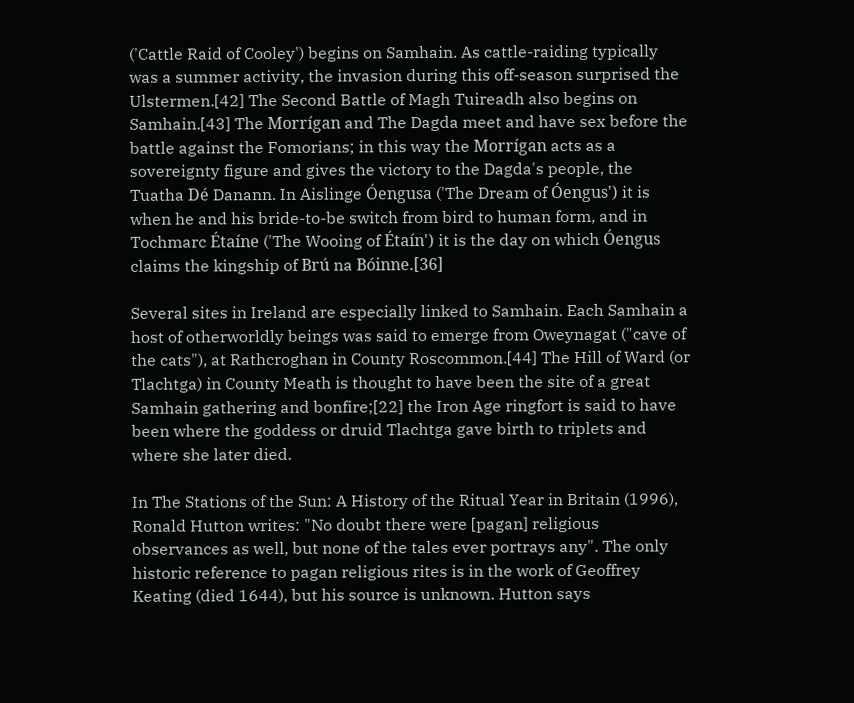('Cattle Raid of Cooley') begins on Samhain. As cattle-raiding typically was a summer activity, the invasion during this off-season surprised the Ulstermen.[42] The Second Battle of Magh Tuireadh also begins on Samhain.[43] The Morrígan and The Dagda meet and have sex before the battle against the Fomorians; in this way the Morrígan acts as a sovereignty figure and gives the victory to the Dagda's people, the Tuatha Dé Danann. In Aislinge Óengusa ('The Dream of Óengus') it is when he and his bride-to-be switch from bird to human form, and in Tochmarc Étaíne ('The Wooing of Étaín') it is the day on which Óengus claims the kingship of Brú na Bóinne.[36]

Several sites in Ireland are especially linked to Samhain. Each Samhain a host of otherworldly beings was said to emerge from Oweynagat ("cave of the cats"), at Rathcroghan in County Roscommon.[44] The Hill of Ward (or Tlachtga) in County Meath is thought to have been the site of a great Samhain gathering and bonfire;[22] the Iron Age ringfort is said to have been where the goddess or druid Tlachtga gave birth to triplets and where she later died.

In The Stations of the Sun: A History of the Ritual Year in Britain (1996), Ronald Hutton writes: "No doubt there were [pagan] religious observances as well, but none of the tales ever portrays any". The only historic reference to pagan religious rites is in the work of Geoffrey Keating (died 1644), but his source is unknown. Hutton says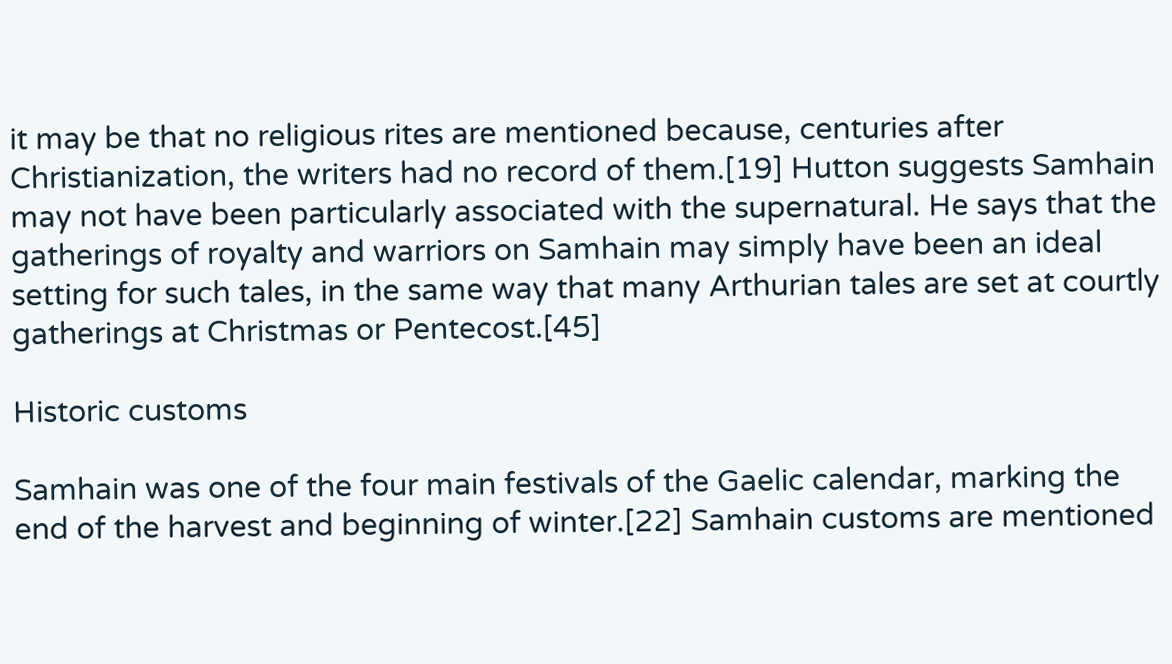it may be that no religious rites are mentioned because, centuries after Christianization, the writers had no record of them.[19] Hutton suggests Samhain may not have been particularly associated with the supernatural. He says that the gatherings of royalty and warriors on Samhain may simply have been an ideal setting for such tales, in the same way that many Arthurian tales are set at courtly gatherings at Christmas or Pentecost.[45]

Historic customs

Samhain was one of the four main festivals of the Gaelic calendar, marking the end of the harvest and beginning of winter.[22] Samhain customs are mentioned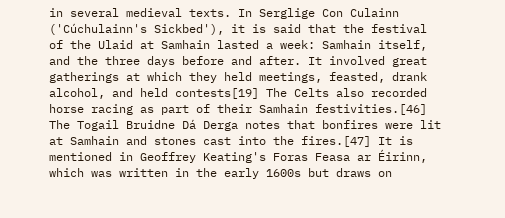in several medieval texts. In Serglige Con Culainn ('Cúchulainn's Sickbed'), it is said that the festival of the Ulaid at Samhain lasted a week: Samhain itself, and the three days before and after. It involved great gatherings at which they held meetings, feasted, drank alcohol, and held contests[19] The Celts also recorded horse racing as part of their Samhain festivities.[46] The Togail Bruidne Dá Derga notes that bonfires were lit at Samhain and stones cast into the fires.[47] It is mentioned in Geoffrey Keating's Foras Feasa ar Éirinn, which was written in the early 1600s but draws on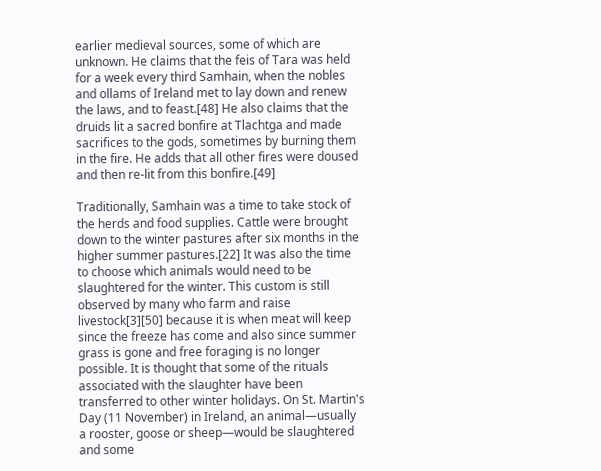earlier medieval sources, some of which are unknown. He claims that the feis of Tara was held for a week every third Samhain, when the nobles and ollams of Ireland met to lay down and renew the laws, and to feast.[48] He also claims that the druids lit a sacred bonfire at Tlachtga and made sacrifices to the gods, sometimes by burning them in the fire. He adds that all other fires were doused and then re-lit from this bonfire.[49]

Traditionally, Samhain was a time to take stock of the herds and food supplies. Cattle were brought down to the winter pastures after six months in the higher summer pastures.[22] It was also the time to choose which animals would need to be slaughtered for the winter. This custom is still observed by many who farm and raise livestock[3][50] because it is when meat will keep since the freeze has come and also since summer grass is gone and free foraging is no longer possible. It is thought that some of the rituals associated with the slaughter have been transferred to other winter holidays. On St. Martin's Day (11 November) in Ireland, an animal—usually a rooster, goose or sheep—would be slaughtered and some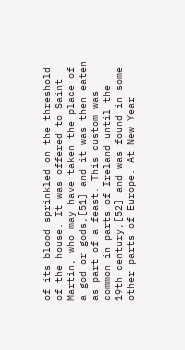of its blood sprinkled on the threshold of the house. It was offered to Saint Martin, who may have taken the place of a god or gods,[51] and it was then eaten as part of a feast. This custom was common in parts of Ireland until the 19th century,[52] and was found in some other parts of Europe. At New Year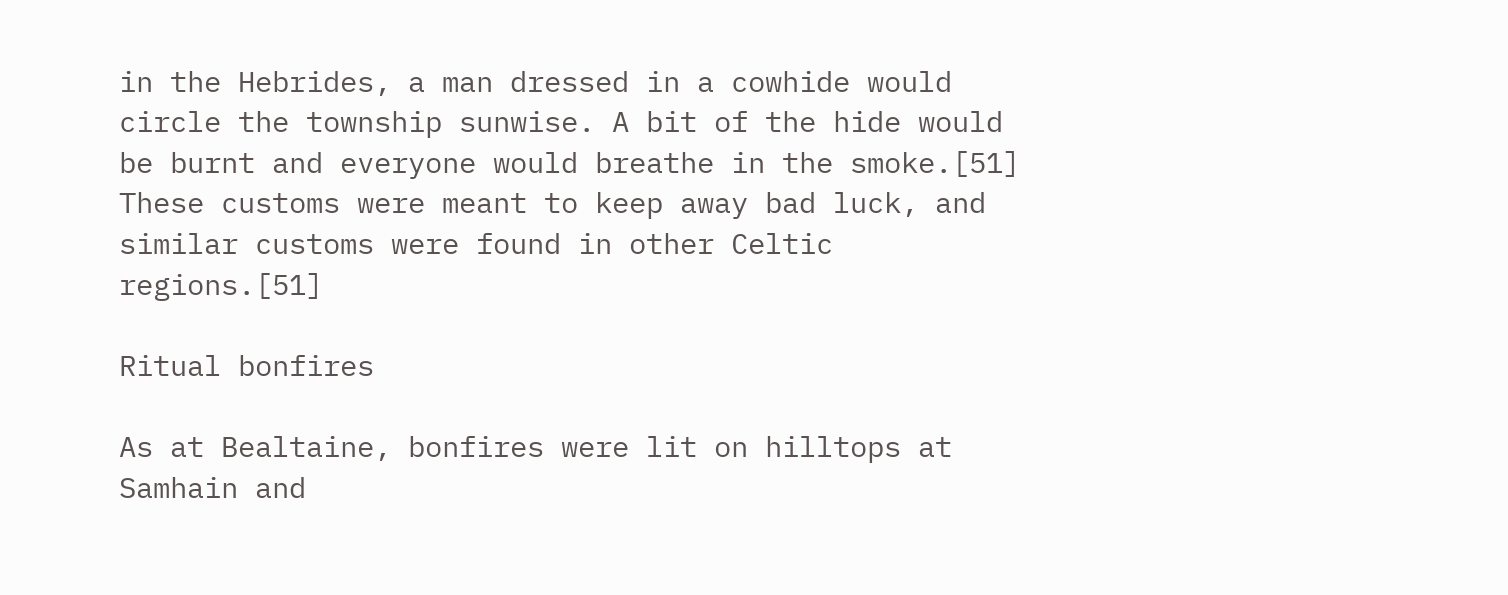in the Hebrides, a man dressed in a cowhide would circle the township sunwise. A bit of the hide would be burnt and everyone would breathe in the smoke.[51] These customs were meant to keep away bad luck, and similar customs were found in other Celtic regions.[51]

Ritual bonfires

As at Bealtaine, bonfires were lit on hilltops at Samhain and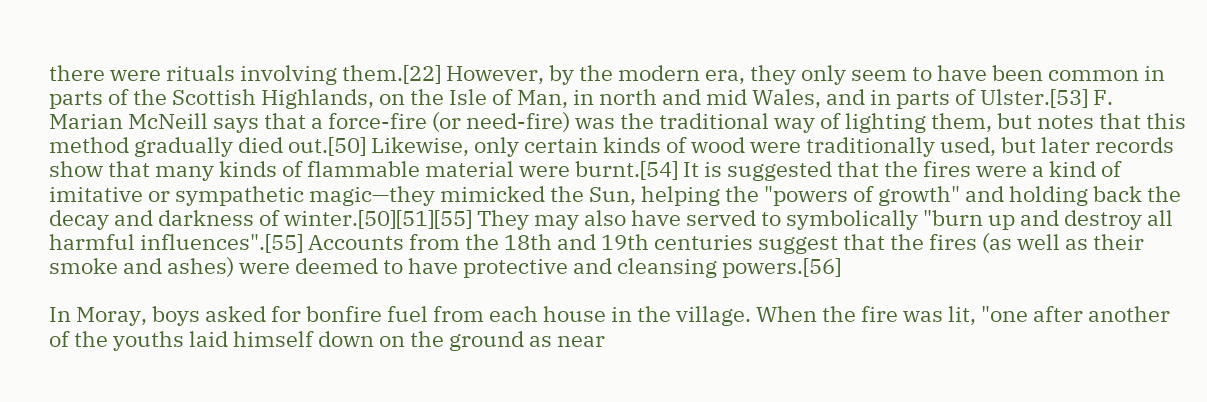there were rituals involving them.[22] However, by the modern era, they only seem to have been common in parts of the Scottish Highlands, on the Isle of Man, in north and mid Wales, and in parts of Ulster.[53] F. Marian McNeill says that a force-fire (or need-fire) was the traditional way of lighting them, but notes that this method gradually died out.[50] Likewise, only certain kinds of wood were traditionally used, but later records show that many kinds of flammable material were burnt.[54] It is suggested that the fires were a kind of imitative or sympathetic magic—they mimicked the Sun, helping the "powers of growth" and holding back the decay and darkness of winter.[50][51][55] They may also have served to symbolically "burn up and destroy all harmful influences".[55] Accounts from the 18th and 19th centuries suggest that the fires (as well as their smoke and ashes) were deemed to have protective and cleansing powers.[56]

In Moray, boys asked for bonfire fuel from each house in the village. When the fire was lit, "one after another of the youths laid himself down on the ground as near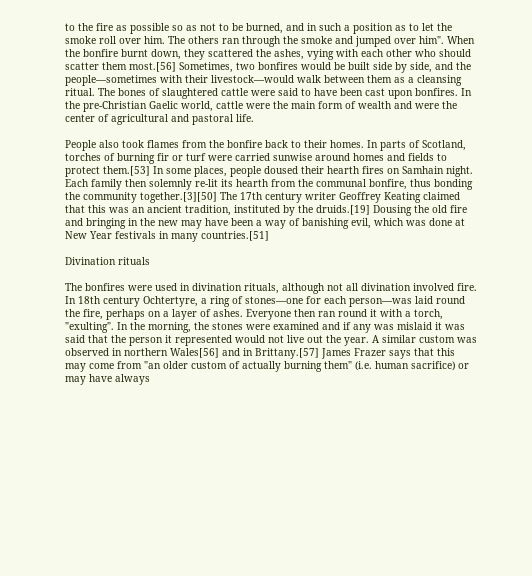to the fire as possible so as not to be burned, and in such a position as to let the smoke roll over him. The others ran through the smoke and jumped over him". When the bonfire burnt down, they scattered the ashes, vying with each other who should scatter them most.[56] Sometimes, two bonfires would be built side by side, and the people—sometimes with their livestock—would walk between them as a cleansing ritual. The bones of slaughtered cattle were said to have been cast upon bonfires. In the pre-Christian Gaelic world, cattle were the main form of wealth and were the center of agricultural and pastoral life.

People also took flames from the bonfire back to their homes. In parts of Scotland, torches of burning fir or turf were carried sunwise around homes and fields to protect them.[53] In some places, people doused their hearth fires on Samhain night. Each family then solemnly re-lit its hearth from the communal bonfire, thus bonding the community together.[3][50] The 17th century writer Geoffrey Keating claimed that this was an ancient tradition, instituted by the druids.[19] Dousing the old fire and bringing in the new may have been a way of banishing evil, which was done at New Year festivals in many countries.[51]

Divination rituals

The bonfires were used in divination rituals, although not all divination involved fire. In 18th century Ochtertyre, a ring of stones—one for each person—was laid round the fire, perhaps on a layer of ashes. Everyone then ran round it with a torch, "exulting". In the morning, the stones were examined and if any was mislaid it was said that the person it represented would not live out the year. A similar custom was observed in northern Wales[56] and in Brittany.[57] James Frazer says that this may come from "an older custom of actually burning them" (i.e. human sacrifice) or may have always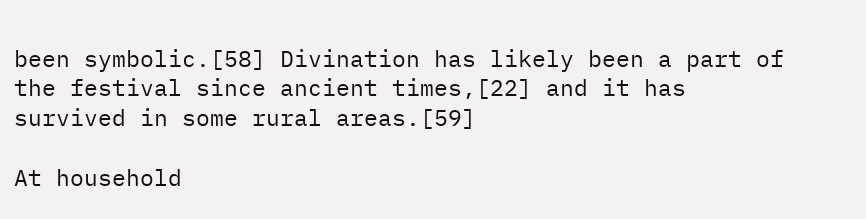been symbolic.[58] Divination has likely been a part of the festival since ancient times,[22] and it has survived in some rural areas.[59]

At household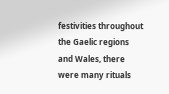festivities throughout the Gaelic regions and Wales, there were many rituals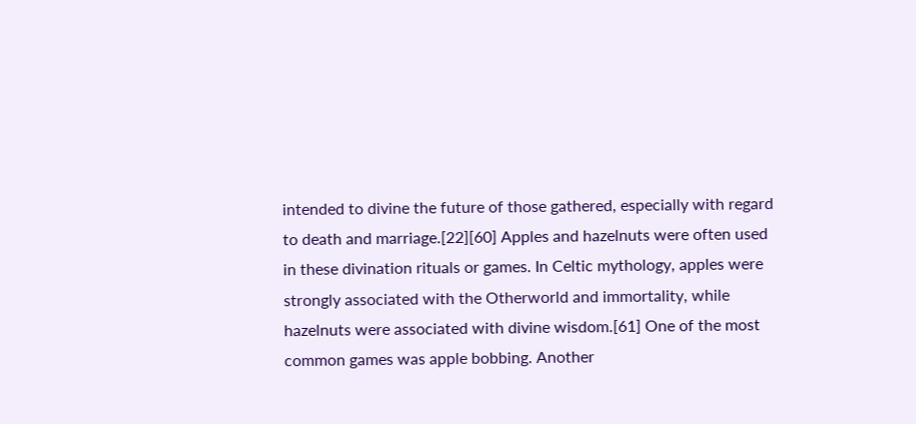intended to divine the future of those gathered, especially with regard to death and marriage.[22][60] Apples and hazelnuts were often used in these divination rituals or games. In Celtic mythology, apples were strongly associated with the Otherworld and immortality, while hazelnuts were associated with divine wisdom.[61] One of the most common games was apple bobbing. Another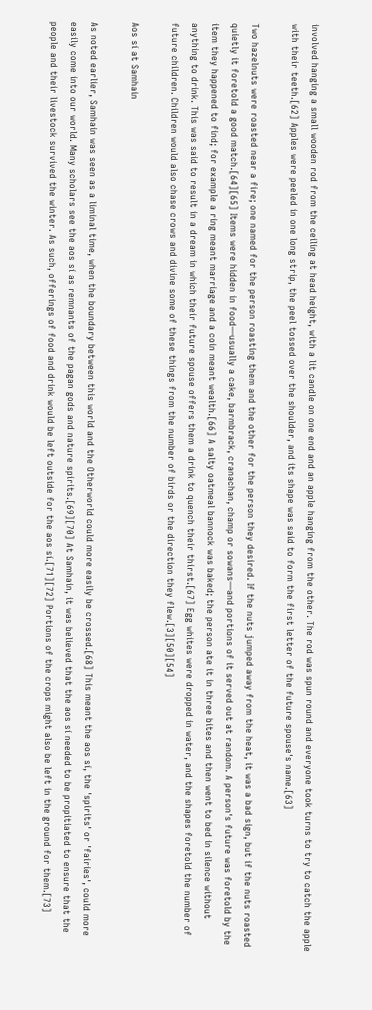involved hanging a small wooden rod from the ceiling at head height, with a lit candle on one end and an apple hanging from the other. The rod was spun round and everyone took turns to try to catch the apple with their teeth.[62] Apples were peeled in one long strip, the peel tossed over the shoulder, and its shape was said to form the first letter of the future spouse's name.[63]

Two hazelnuts were roasted near a fire; one named for the person roasting them and the other for the person they desired. If the nuts jumped away from the heat, it was a bad sign, but if the nuts roasted quietly it foretold a good match.[64][65] Items were hidden in food—usually a cake, barmbrack, cranachan, champ or sowans—and portions of it served out at random. A person's future was foretold by the item they happened to find; for example a ring meant marriage and a coin meant wealth.[66] A salty oatmeal bannock was baked; the person ate it in three bites and then went to bed in silence without anything to drink. This was said to result in a dream in which their future spouse offers them a drink to quench their thirst.[67] Egg whites were dropped in water, and the shapes foretold the number of future children. Children would also chase crows and divine some of these things from the number of birds or the direction they flew.[3][50][54]

Aos sí at Samhain

As noted earlier, Samhain was seen as a liminal time, when the boundary between this world and the Otherworld could more easily be crossed.[68] This meant the aos sí, the 'spirits' or 'fairies', could more easily come into our world. Many scholars see the aos sí as remnants of the pagan gods and nature spirits.[69][70] At Samhain, it was believed that the aos sí needed to be propitiated to ensure that the people and their livestock survived the winter. As such, offerings of food and drink would be left outside for the aos sí.[71][72] Portions of the crops might also be left in the ground for them.[73]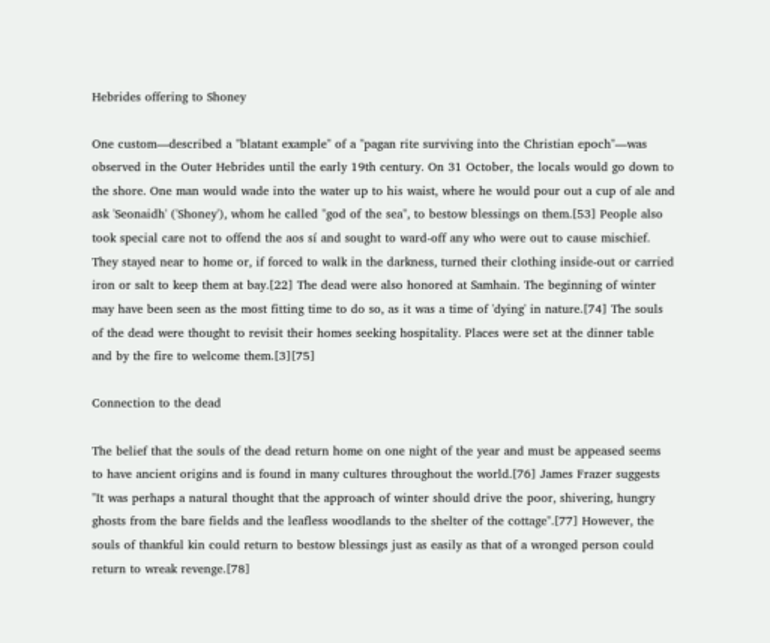Hebrides offering to Shoney

One custom—described a "blatant example" of a "pagan rite surviving into the Christian epoch"—was observed in the Outer Hebrides until the early 19th century. On 31 October, the locals would go down to the shore. One man would wade into the water up to his waist, where he would pour out a cup of ale and ask 'Seonaidh' ('Shoney'), whom he called "god of the sea", to bestow blessings on them.[53] People also took special care not to offend the aos sí and sought to ward-off any who were out to cause mischief. They stayed near to home or, if forced to walk in the darkness, turned their clothing inside-out or carried iron or salt to keep them at bay.[22] The dead were also honored at Samhain. The beginning of winter may have been seen as the most fitting time to do so, as it was a time of 'dying' in nature.[74] The souls of the dead were thought to revisit their homes seeking hospitality. Places were set at the dinner table and by the fire to welcome them.[3][75]

Connection to the dead

The belief that the souls of the dead return home on one night of the year and must be appeased seems to have ancient origins and is found in many cultures throughout the world.[76] James Frazer suggests "It was perhaps a natural thought that the approach of winter should drive the poor, shivering, hungry ghosts from the bare fields and the leafless woodlands to the shelter of the cottage".[77] However, the souls of thankful kin could return to bestow blessings just as easily as that of a wronged person could return to wreak revenge.[78]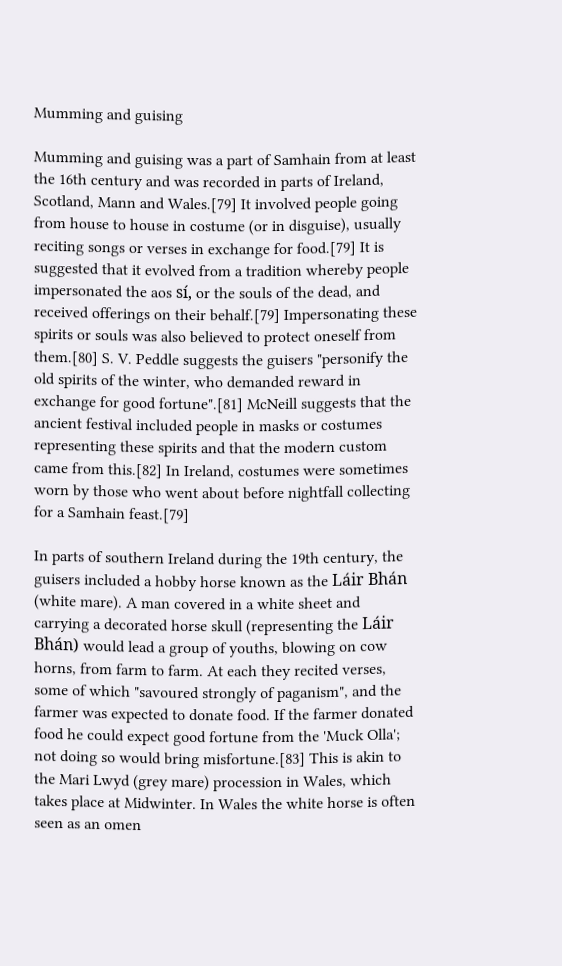Mumming and guising

Mumming and guising was a part of Samhain from at least the 16th century and was recorded in parts of Ireland, Scotland, Mann and Wales.[79] It involved people going from house to house in costume (or in disguise), usually reciting songs or verses in exchange for food.[79] It is suggested that it evolved from a tradition whereby people impersonated the aos sí, or the souls of the dead, and received offerings on their behalf.[79] Impersonating these spirits or souls was also believed to protect oneself from them.[80] S. V. Peddle suggests the guisers "personify the old spirits of the winter, who demanded reward in exchange for good fortune".[81] McNeill suggests that the ancient festival included people in masks or costumes representing these spirits and that the modern custom came from this.[82] In Ireland, costumes were sometimes worn by those who went about before nightfall collecting for a Samhain feast.[79]

In parts of southern Ireland during the 19th century, the guisers included a hobby horse known as the Láir Bhán (white mare). A man covered in a white sheet and carrying a decorated horse skull (representing the Láir Bhán) would lead a group of youths, blowing on cow horns, from farm to farm. At each they recited verses, some of which "savoured strongly of paganism", and the farmer was expected to donate food. If the farmer donated food he could expect good fortune from the 'Muck Olla'; not doing so would bring misfortune.[83] This is akin to the Mari Lwyd (grey mare) procession in Wales, which takes place at Midwinter. In Wales the white horse is often seen as an omen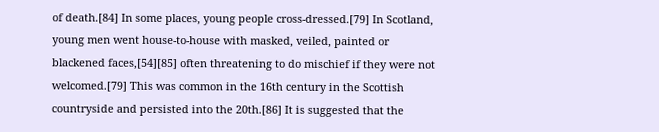of death.[84] In some places, young people cross-dressed.[79] In Scotland, young men went house-to-house with masked, veiled, painted or blackened faces,[54][85] often threatening to do mischief if they were not welcomed.[79] This was common in the 16th century in the Scottish countryside and persisted into the 20th.[86] It is suggested that the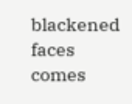blackened faces comes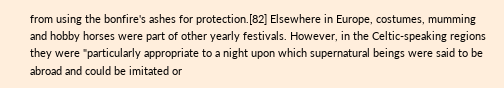from using the bonfire's ashes for protection.[82] Elsewhere in Europe, costumes, mumming and hobby horses were part of other yearly festivals. However, in the Celtic-speaking regions they were "particularly appropriate to a night upon which supernatural beings were said to be abroad and could be imitated or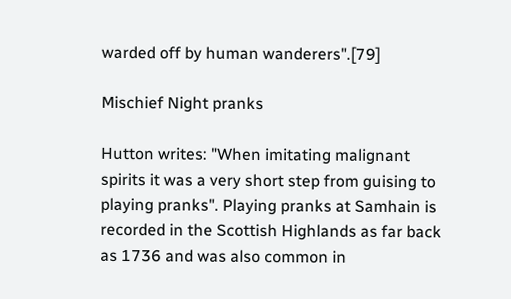warded off by human wanderers".[79]

Mischief Night pranks

Hutton writes: "When imitating malignant spirits it was a very short step from guising to playing pranks". Playing pranks at Samhain is recorded in the Scottish Highlands as far back as 1736 and was also common in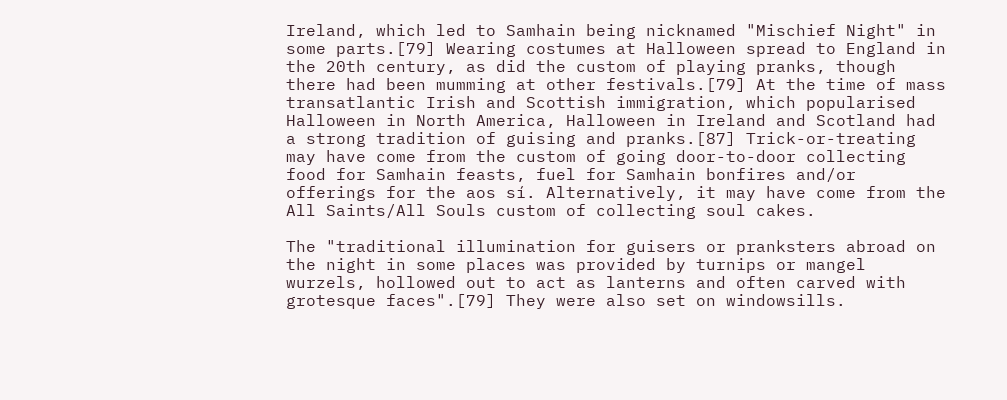Ireland, which led to Samhain being nicknamed "Mischief Night" in some parts.[79] Wearing costumes at Halloween spread to England in the 20th century, as did the custom of playing pranks, though there had been mumming at other festivals.[79] At the time of mass transatlantic Irish and Scottish immigration, which popularised Halloween in North America, Halloween in Ireland and Scotland had a strong tradition of guising and pranks.[87] Trick-or-treating may have come from the custom of going door-to-door collecting food for Samhain feasts, fuel for Samhain bonfires and/or offerings for the aos sí. Alternatively, it may have come from the All Saints/All Souls custom of collecting soul cakes.

The "traditional illumination for guisers or pranksters abroad on the night in some places was provided by turnips or mangel wurzels, hollowed out to act as lanterns and often carved with grotesque faces".[79] They were also set on windowsills.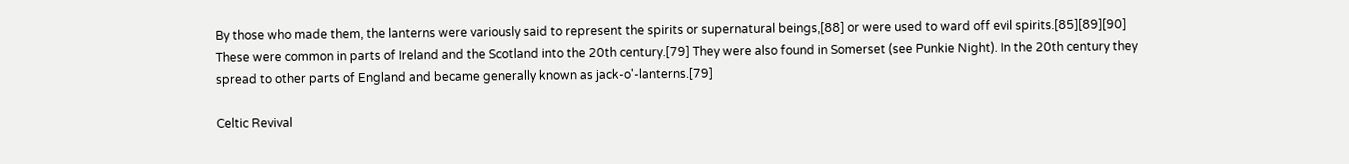By those who made them, the lanterns were variously said to represent the spirits or supernatural beings,[88] or were used to ward off evil spirits.[85][89][90] These were common in parts of Ireland and the Scotland into the 20th century.[79] They were also found in Somerset (see Punkie Night). In the 20th century they spread to other parts of England and became generally known as jack-o'-lanterns.[79]

Celtic Revival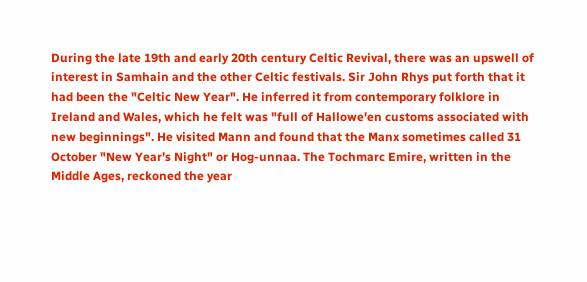During the late 19th and early 20th century Celtic Revival, there was an upswell of interest in Samhain and the other Celtic festivals. Sir John Rhys put forth that it had been the "Celtic New Year". He inferred it from contemporary folklore in Ireland and Wales, which he felt was "full of Hallowe'en customs associated with new beginnings". He visited Mann and found that the Manx sometimes called 31 October "New Year's Night" or Hog-unnaa. The Tochmarc Emire, written in the Middle Ages, reckoned the year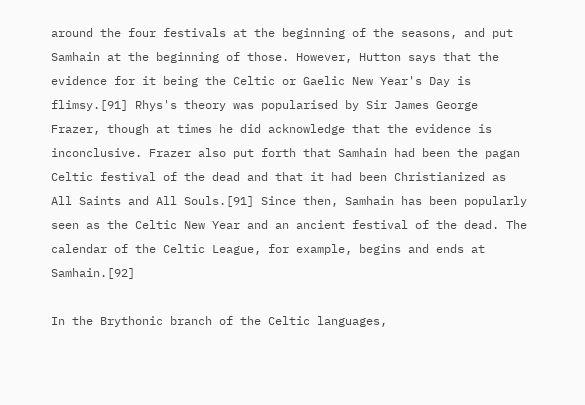around the four festivals at the beginning of the seasons, and put Samhain at the beginning of those. However, Hutton says that the evidence for it being the Celtic or Gaelic New Year's Day is flimsy.[91] Rhys's theory was popularised by Sir James George Frazer, though at times he did acknowledge that the evidence is inconclusive. Frazer also put forth that Samhain had been the pagan Celtic festival of the dead and that it had been Christianized as All Saints and All Souls.[91] Since then, Samhain has been popularly seen as the Celtic New Year and an ancient festival of the dead. The calendar of the Celtic League, for example, begins and ends at Samhain.[92]

In the Brythonic branch of the Celtic languages,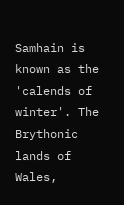Samhain is known as the 'calends of winter'. The Brythonic lands of Wales,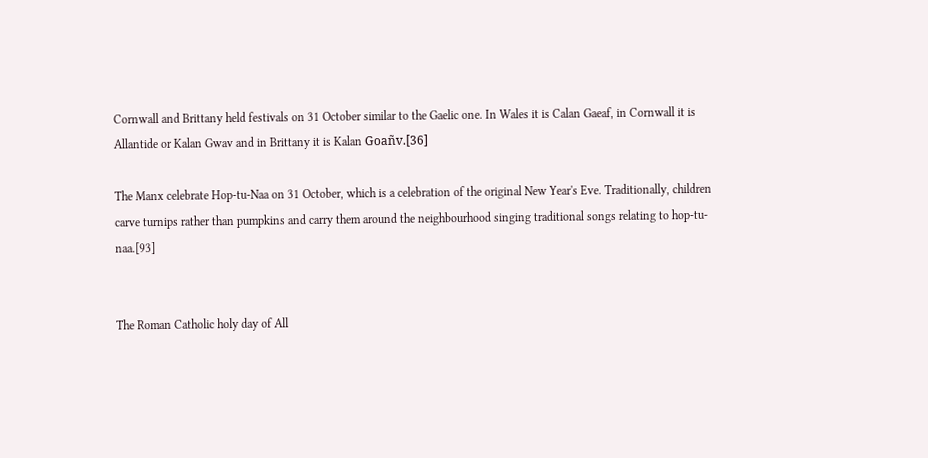Cornwall and Brittany held festivals on 31 October similar to the Gaelic one. In Wales it is Calan Gaeaf, in Cornwall it is Allantide or Kalan Gwav and in Brittany it is Kalan Goañv.[36]

The Manx celebrate Hop-tu-Naa on 31 October, which is a celebration of the original New Year's Eve. Traditionally, children carve turnips rather than pumpkins and carry them around the neighbourhood singing traditional songs relating to hop-tu-naa.[93]


The Roman Catholic holy day of All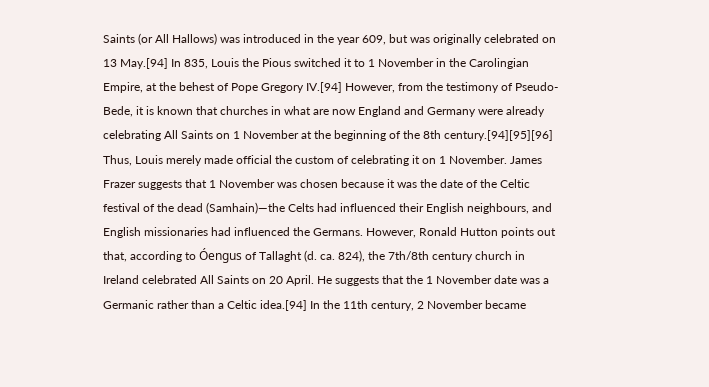Saints (or All Hallows) was introduced in the year 609, but was originally celebrated on 13 May.[94] In 835, Louis the Pious switched it to 1 November in the Carolingian Empire, at the behest of Pope Gregory IV.[94] However, from the testimony of Pseudo-Bede, it is known that churches in what are now England and Germany were already celebrating All Saints on 1 November at the beginning of the 8th century.[94][95][96] Thus, Louis merely made official the custom of celebrating it on 1 November. James Frazer suggests that 1 November was chosen because it was the date of the Celtic festival of the dead (Samhain)—the Celts had influenced their English neighbours, and English missionaries had influenced the Germans. However, Ronald Hutton points out that, according to Óengus of Tallaght (d. ca. 824), the 7th/8th century church in Ireland celebrated All Saints on 20 April. He suggests that the 1 November date was a Germanic rather than a Celtic idea.[94] In the 11th century, 2 November became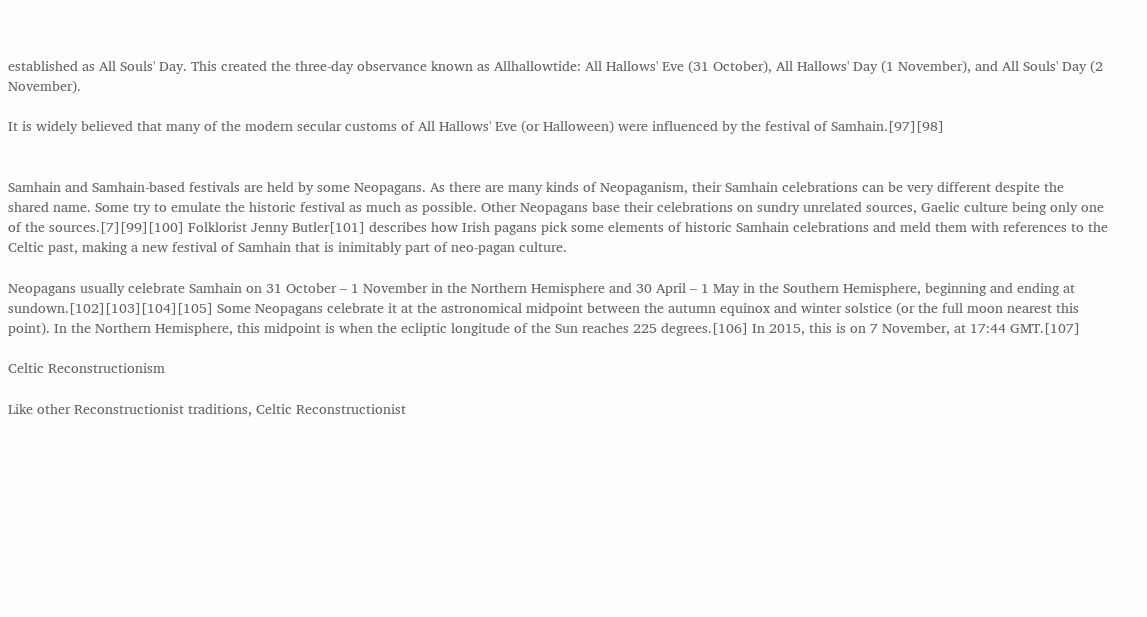established as All Souls' Day. This created the three-day observance known as Allhallowtide: All Hallows' Eve (31 October), All Hallows' Day (1 November), and All Souls' Day (2 November).

It is widely believed that many of the modern secular customs of All Hallows' Eve (or Halloween) were influenced by the festival of Samhain.[97][98]


Samhain and Samhain-based festivals are held by some Neopagans. As there are many kinds of Neopaganism, their Samhain celebrations can be very different despite the shared name. Some try to emulate the historic festival as much as possible. Other Neopagans base their celebrations on sundry unrelated sources, Gaelic culture being only one of the sources.[7][99][100] Folklorist Jenny Butler[101] describes how Irish pagans pick some elements of historic Samhain celebrations and meld them with references to the Celtic past, making a new festival of Samhain that is inimitably part of neo-pagan culture.

Neopagans usually celebrate Samhain on 31 October – 1 November in the Northern Hemisphere and 30 April – 1 May in the Southern Hemisphere, beginning and ending at sundown.[102][103][104][105] Some Neopagans celebrate it at the astronomical midpoint between the autumn equinox and winter solstice (or the full moon nearest this point). In the Northern Hemisphere, this midpoint is when the ecliptic longitude of the Sun reaches 225 degrees.[106] In 2015, this is on 7 November, at 17:44 GMT.[107]

Celtic Reconstructionism

Like other Reconstructionist traditions, Celtic Reconstructionist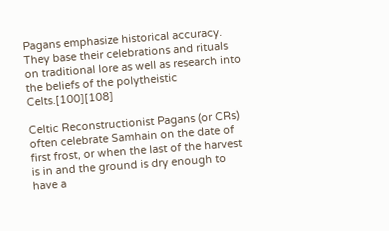Pagans emphasize historical accuracy. They base their celebrations and rituals on traditional lore as well as research into the beliefs of the polytheistic Celts.[100][108]

Celtic Reconstructionist Pagans (or CRs) often celebrate Samhain on the date of first frost, or when the last of the harvest is in and the ground is dry enough to have a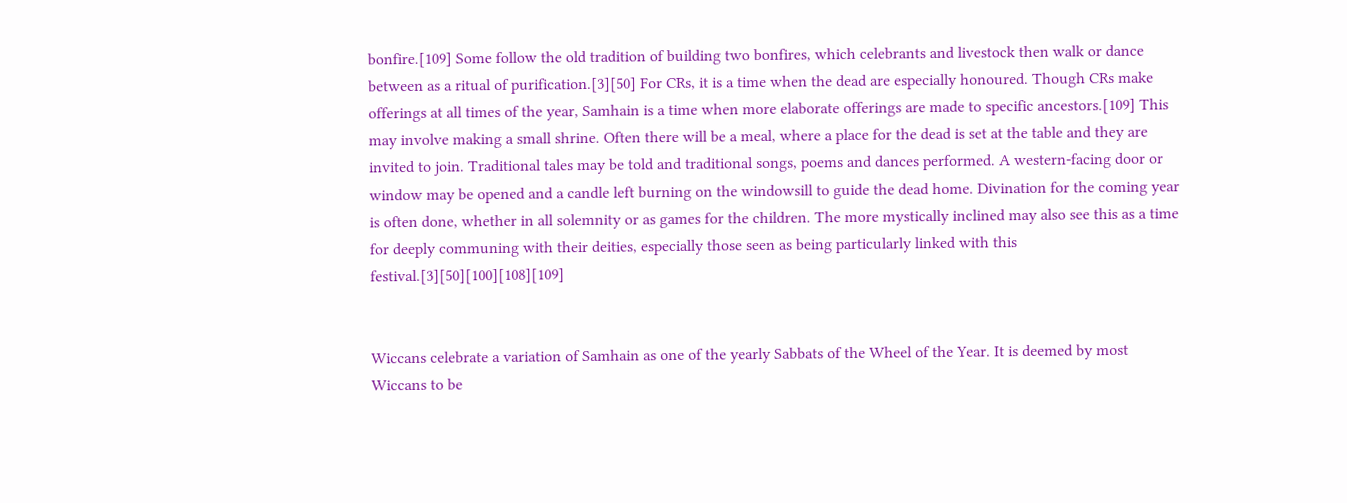bonfire.[109] Some follow the old tradition of building two bonfires, which celebrants and livestock then walk or dance between as a ritual of purification.[3][50] For CRs, it is a time when the dead are especially honoured. Though CRs make offerings at all times of the year, Samhain is a time when more elaborate offerings are made to specific ancestors.[109] This may involve making a small shrine. Often there will be a meal, where a place for the dead is set at the table and they are invited to join. Traditional tales may be told and traditional songs, poems and dances performed. A western-facing door or window may be opened and a candle left burning on the windowsill to guide the dead home. Divination for the coming year is often done, whether in all solemnity or as games for the children. The more mystically inclined may also see this as a time for deeply communing with their deities, especially those seen as being particularly linked with this festival.[3][50][100][108][109]


Wiccans celebrate a variation of Samhain as one of the yearly Sabbats of the Wheel of the Year. It is deemed by most Wiccans to be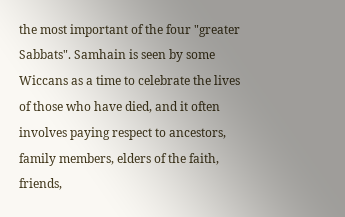the most important of the four "greater Sabbats". Samhain is seen by some Wiccans as a time to celebrate the lives of those who have died, and it often involves paying respect to ancestors, family members, elders of the faith, friends,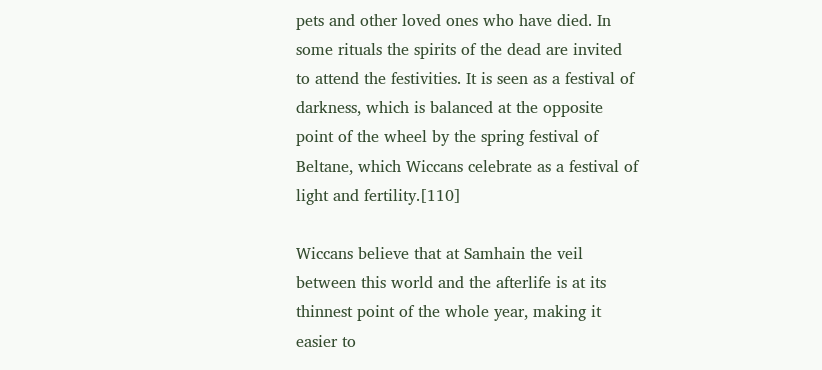pets and other loved ones who have died. In some rituals the spirits of the dead are invited to attend the festivities. It is seen as a festival of darkness, which is balanced at the opposite point of the wheel by the spring festival of Beltane, which Wiccans celebrate as a festival of light and fertility.[110]

Wiccans believe that at Samhain the veil between this world and the afterlife is at its thinnest point of the whole year, making it easier to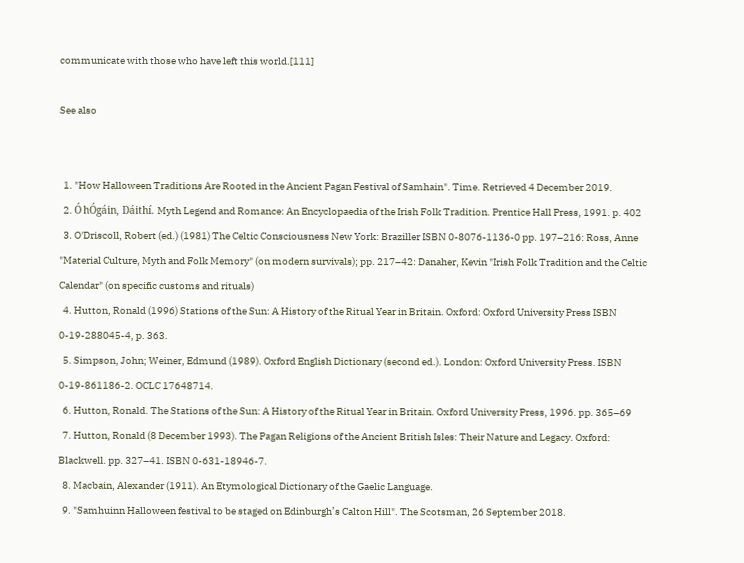communicate with those who have left this world.[111]

See also


  1. "How Halloween Traditions Are Rooted in the Ancient Pagan Festival of Samhain". Time. Retrieved 4 December 2019.
  2. Ó hÓgáin, Dáithí. Myth Legend and Romance: An Encyclopaedia of the Irish Folk Tradition. Prentice Hall Press, 1991. p. 402
  3. O'Driscoll, Robert (ed.) (1981) The Celtic Consciousness New York: Braziller ISBN 0-8076-1136-0 pp. 197–216: Ross, Anne "Material Culture, Myth and Folk Memory" (on modern survivals); pp. 217–42: Danaher, Kevin "Irish Folk Tradition and the Celtic Calendar" (on specific customs and rituals)
  4. Hutton, Ronald (1996) Stations of the Sun: A History of the Ritual Year in Britain. Oxford: Oxford University Press ISBN 0-19-288045-4, p. 363.
  5. Simpson, John; Weiner, Edmund (1989). Oxford English Dictionary (second ed.). London: Oxford University Press. ISBN 0-19-861186-2. OCLC 17648714.
  6. Hutton, Ronald. The Stations of the Sun: A History of the Ritual Year in Britain. Oxford University Press, 1996. pp. 365–69
  7. Hutton, Ronald (8 December 1993). The Pagan Religions of the Ancient British Isles: Their Nature and Legacy. Oxford: Blackwell. pp. 327–41. ISBN 0-631-18946-7.
  8. Macbain, Alexander (1911). An Etymological Dictionary of the Gaelic Language.
  9. "Samhuinn Halloween festival to be staged on Edinburgh’s Calton Hill". The Scotsman, 26 September 2018.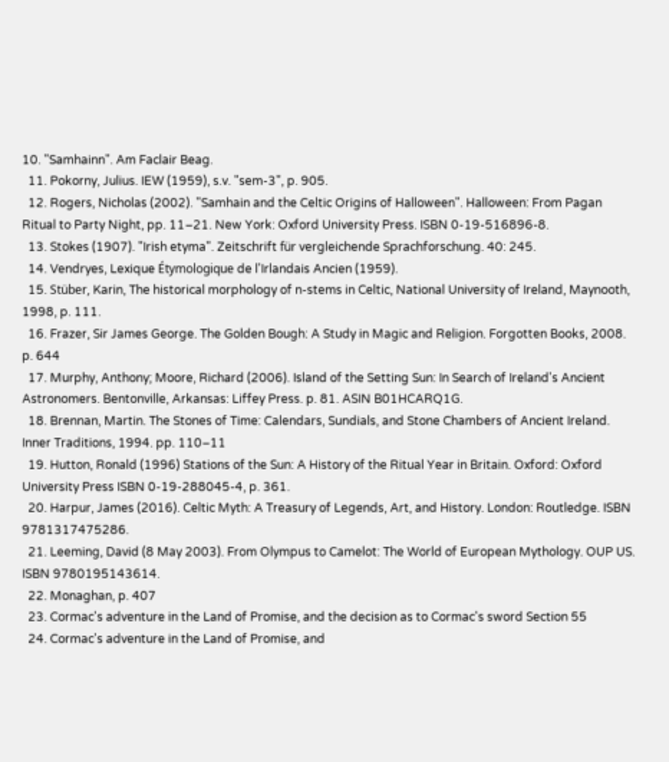10. "Samhainn". Am Faclair Beag.
  11. Pokorny, Julius. IEW (1959), s.v. "sem-3", p. 905.
  12. Rogers, Nicholas (2002). "Samhain and the Celtic Origins of Halloween". Halloween: From Pagan Ritual to Party Night, pp. 11–21. New York: Oxford University Press. ISBN 0-19-516896-8.
  13. Stokes (1907). "Irish etyma". Zeitschrift für vergleichende Sprachforschung. 40: 245.
  14. Vendryes, Lexique Étymologique de l'Irlandais Ancien (1959).
  15. Stüber, Karin, The historical morphology of n-stems in Celtic, National University of Ireland, Maynooth, 1998, p. 111.
  16. Frazer, Sir James George. The Golden Bough: A Study in Magic and Religion. Forgotten Books, 2008. p. 644
  17. Murphy, Anthony; Moore, Richard (2006). Island of the Setting Sun: In Search of Ireland's Ancient Astronomers. Bentonville, Arkansas: Liffey Press. p. 81. ASIN B01HCARQ1G.
  18. Brennan, Martin. The Stones of Time: Calendars, Sundials, and Stone Chambers of Ancient Ireland. Inner Traditions, 1994. pp. 110–11
  19. Hutton, Ronald (1996) Stations of the Sun: A History of the Ritual Year in Britain. Oxford: Oxford University Press ISBN 0-19-288045-4, p. 361.
  20. Harpur, James (2016). Celtic Myth: A Treasury of Legends, Art, and History. London: Routledge. ISBN 9781317475286.
  21. Leeming, David (8 May 2003). From Olympus to Camelot: The World of European Mythology. OUP US. ISBN 9780195143614.
  22. Monaghan, p. 407
  23. Cormac's adventure in the Land of Promise, and the decision as to Cormac's sword Section 55
  24. Cormac's adventure in the Land of Promise, and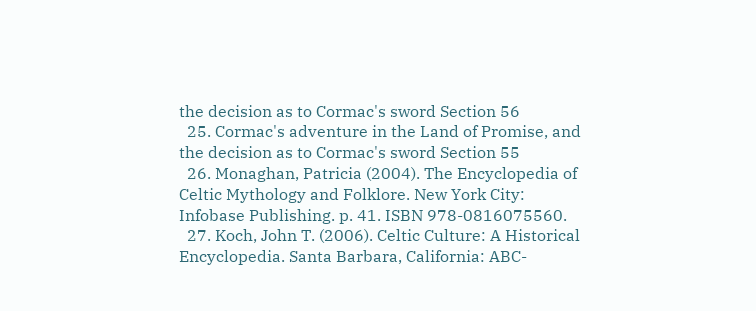the decision as to Cormac's sword Section 56
  25. Cormac's adventure in the Land of Promise, and the decision as to Cormac's sword Section 55
  26. Monaghan, Patricia (2004). The Encyclopedia of Celtic Mythology and Folklore. New York City: Infobase Publishing. p. 41. ISBN 978-0816075560.
  27. Koch, John T. (2006). Celtic Culture: A Historical Encyclopedia. Santa Barbara, California: ABC-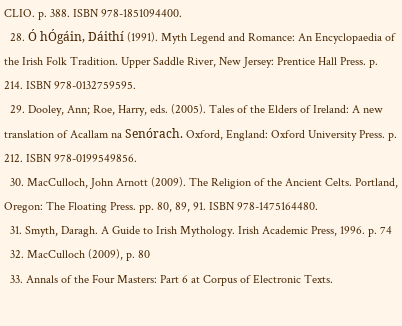CLIO. p. 388. ISBN 978-1851094400.
  28. Ó hÓgáin, Dáithí (1991). Myth Legend and Romance: An Encyclopaedia of the Irish Folk Tradition. Upper Saddle River, New Jersey: Prentice Hall Press. p. 214. ISBN 978-0132759595.
  29. Dooley, Ann; Roe, Harry, eds. (2005). Tales of the Elders of Ireland: A new translation of Acallam na Senórach. Oxford, England: Oxford University Press. p. 212. ISBN 978-0199549856.
  30. MacCulloch, John Arnott (2009). The Religion of the Ancient Celts. Portland, Oregon: The Floating Press. pp. 80, 89, 91. ISBN 978-1475164480.
  31. Smyth, Daragh. A Guide to Irish Mythology. Irish Academic Press, 1996. p. 74
  32. MacCulloch (2009), p. 80
  33. Annals of the Four Masters: Part 6 at Corpus of Electronic Texts.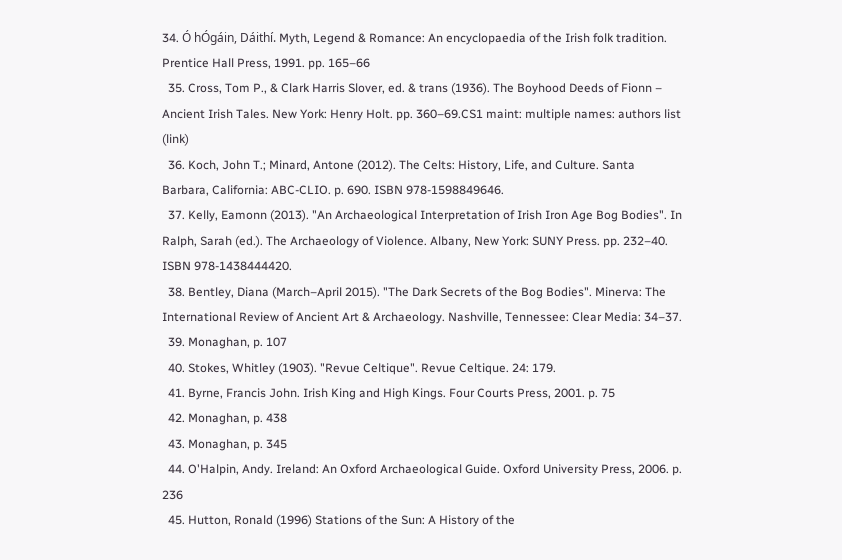34. Ó hÓgáin, Dáithí. Myth, Legend & Romance: An encyclopaedia of the Irish folk tradition. Prentice Hall Press, 1991. pp. 165–66
  35. Cross, Tom P., & Clark Harris Slover, ed. & trans (1936). The Boyhood Deeds of Fionn – Ancient Irish Tales. New York: Henry Holt. pp. 360–69.CS1 maint: multiple names: authors list (link)
  36. Koch, John T.; Minard, Antone (2012). The Celts: History, Life, and Culture. Santa Barbara, California: ABC-CLIO. p. 690. ISBN 978-1598849646.
  37. Kelly, Eamonn (2013). "An Archaeological Interpretation of Irish Iron Age Bog Bodies". In Ralph, Sarah (ed.). The Archaeology of Violence. Albany, New York: SUNY Press. pp. 232–40. ISBN 978-1438444420.
  38. Bentley, Diana (March–April 2015). "The Dark Secrets of the Bog Bodies". Minerva: The International Review of Ancient Art & Archaeology. Nashville, Tennessee: Clear Media: 34–37.
  39. Monaghan, p. 107
  40. Stokes, Whitley (1903). "Revue Celtique". Revue Celtique. 24: 179.
  41. Byrne, Francis John. Irish King and High Kings. Four Courts Press, 2001. p. 75
  42. Monaghan, p. 438
  43. Monaghan, p. 345
  44. O'Halpin, Andy. Ireland: An Oxford Archaeological Guide. Oxford University Press, 2006. p. 236
  45. Hutton, Ronald (1996) Stations of the Sun: A History of the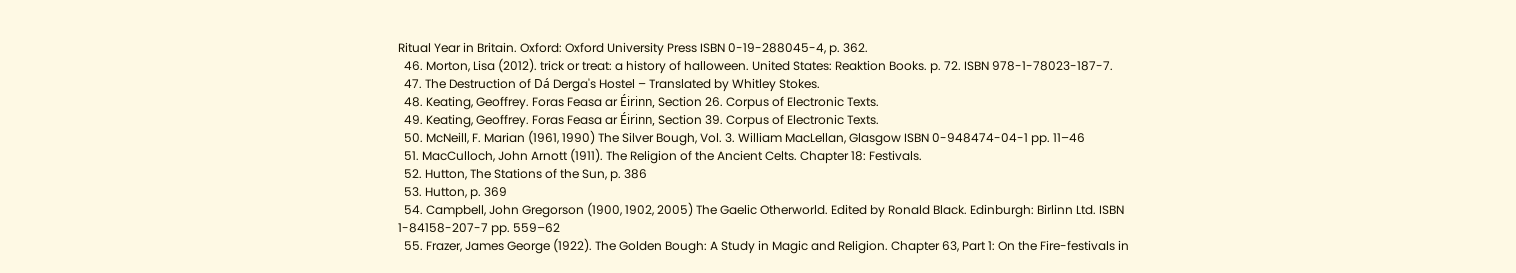Ritual Year in Britain. Oxford: Oxford University Press ISBN 0-19-288045-4, p. 362.
  46. Morton, Lisa (2012). trick or treat: a history of halloween. United States: Reaktion Books. p. 72. ISBN 978-1-78023-187-7.
  47. The Destruction of Dá Derga's Hostel – Translated by Whitley Stokes.
  48. Keating, Geoffrey. Foras Feasa ar Éirinn, Section 26. Corpus of Electronic Texts.
  49. Keating, Geoffrey. Foras Feasa ar Éirinn, Section 39. Corpus of Electronic Texts.
  50. McNeill, F. Marian (1961, 1990) The Silver Bough, Vol. 3. William MacLellan, Glasgow ISBN 0-948474-04-1 pp. 11–46
  51. MacCulloch, John Arnott (1911). The Religion of the Ancient Celts. Chapter 18: Festivals.
  52. Hutton, The Stations of the Sun, p. 386
  53. Hutton, p. 369
  54. Campbell, John Gregorson (1900, 1902, 2005) The Gaelic Otherworld. Edited by Ronald Black. Edinburgh: Birlinn Ltd. ISBN 1-84158-207-7 pp. 559–62
  55. Frazer, James George (1922). The Golden Bough: A Study in Magic and Religion. Chapter 63, Part 1: On the Fire-festivals in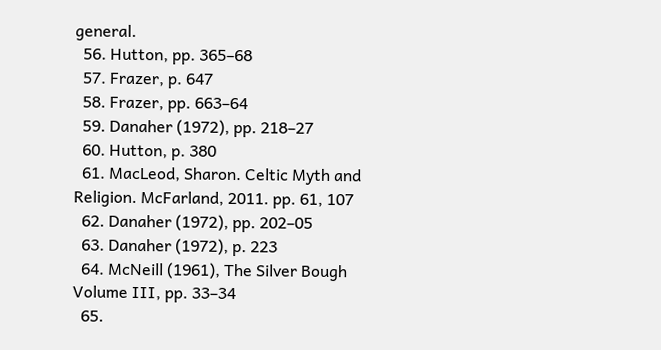general.
  56. Hutton, pp. 365–68
  57. Frazer, p. 647
  58. Frazer, pp. 663–64
  59. Danaher (1972), pp. 218–27
  60. Hutton, p. 380
  61. MacLeod, Sharon. Celtic Myth and Religion. McFarland, 2011. pp. 61, 107
  62. Danaher (1972), pp. 202–05
  63. Danaher (1972), p. 223
  64. McNeill (1961), The Silver Bough Volume III, pp. 33–34
  65.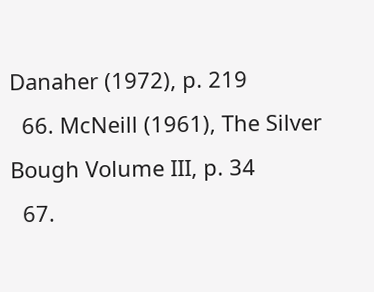Danaher (1972), p. 219
  66. McNeill (1961), The Silver Bough Volume III, p. 34
  67.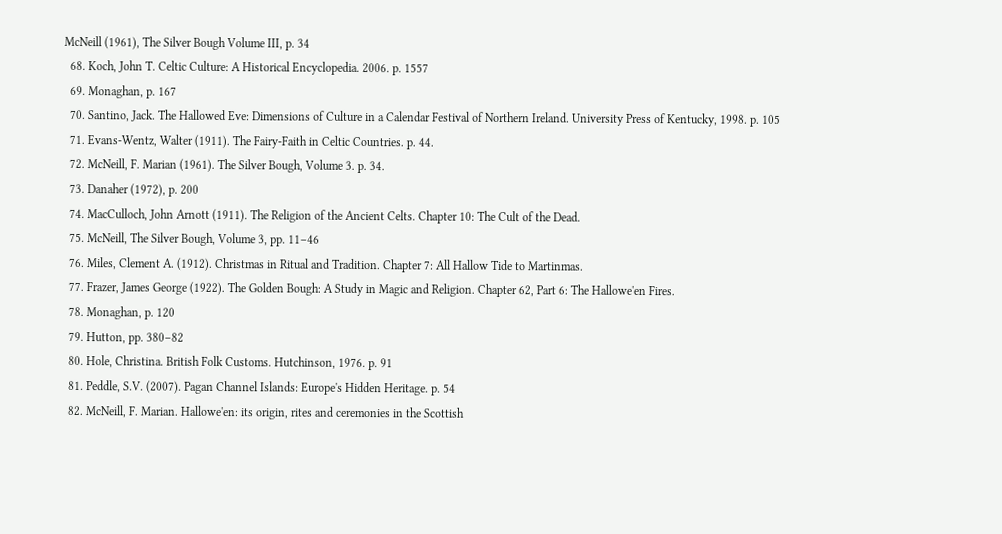McNeill (1961), The Silver Bough Volume III, p. 34
  68. Koch, John T. Celtic Culture: A Historical Encyclopedia. 2006. p. 1557
  69. Monaghan, p. 167
  70. Santino, Jack. The Hallowed Eve: Dimensions of Culture in a Calendar Festival of Northern Ireland. University Press of Kentucky, 1998. p. 105
  71. Evans-Wentz, Walter (1911). The Fairy-Faith in Celtic Countries. p. 44.
  72. McNeill, F. Marian (1961). The Silver Bough, Volume 3. p. 34.
  73. Danaher (1972), p. 200
  74. MacCulloch, John Arnott (1911). The Religion of the Ancient Celts. Chapter 10: The Cult of the Dead.
  75. McNeill, The Silver Bough, Volume 3, pp. 11–46
  76. Miles, Clement A. (1912). Christmas in Ritual and Tradition. Chapter 7: All Hallow Tide to Martinmas.
  77. Frazer, James George (1922). The Golden Bough: A Study in Magic and Religion. Chapter 62, Part 6: The Hallowe'en Fires.
  78. Monaghan, p. 120
  79. Hutton, pp. 380–82
  80. Hole, Christina. British Folk Customs. Hutchinson, 1976. p. 91
  81. Peddle, S.V. (2007). Pagan Channel Islands: Europe's Hidden Heritage. p. 54
  82. McNeill, F. Marian. Hallowe'en: its origin, rites and ceremonies in the Scottish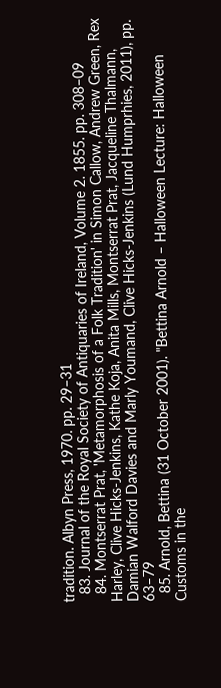tradition. Albyn Press, 1970. pp. 29–31
  83. Journal of the Royal Society of Antiquaries of Ireland, Volume 2. 1855. pp. 308–09
  84. Montserrat Prat, 'Metamorphosis of a Folk Tradition' in Simon Callow, Andrew Green, Rex Harley, Clive Hicks-Jenkins, Kathe Koja, Anita Mills, Montserrat Prat, Jacqueline Thalmann, Damian Walford Davies and Marly Youmand, Clive Hicks-Jenkins (Lund Humprhies, 2011), pp. 63–79
  85. Arnold, Bettina (31 October 2001). "Bettina Arnold – Halloween Lecture: Halloween Customs in the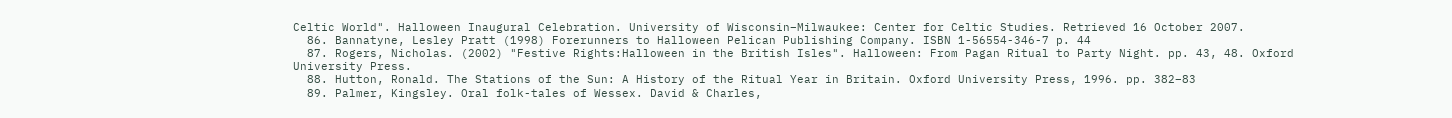Celtic World". Halloween Inaugural Celebration. University of Wisconsin–Milwaukee: Center for Celtic Studies. Retrieved 16 October 2007.
  86. Bannatyne, Lesley Pratt (1998) Forerunners to Halloween Pelican Publishing Company. ISBN 1-56554-346-7 p. 44
  87. Rogers, Nicholas. (2002) "Festive Rights:Halloween in the British Isles". Halloween: From Pagan Ritual to Party Night. pp. 43, 48. Oxford University Press.
  88. Hutton, Ronald. The Stations of the Sun: A History of the Ritual Year in Britain. Oxford University Press, 1996. pp. 382–83
  89. Palmer, Kingsley. Oral folk-tales of Wessex. David & Charles,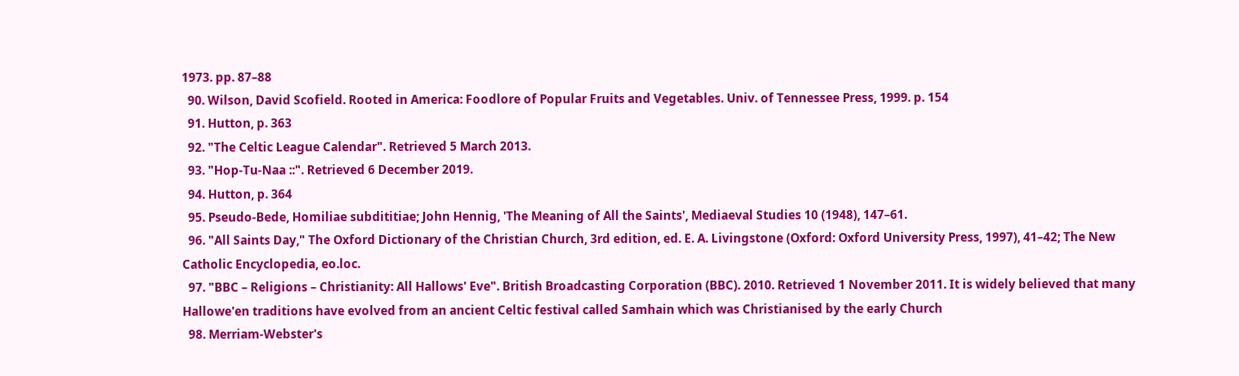1973. pp. 87–88
  90. Wilson, David Scofield. Rooted in America: Foodlore of Popular Fruits and Vegetables. Univ. of Tennessee Press, 1999. p. 154
  91. Hutton, p. 363
  92. "The Celtic League Calendar". Retrieved 5 March 2013.
  93. "Hop-Tu-Naa ::". Retrieved 6 December 2019.
  94. Hutton, p. 364
  95. Pseudo-Bede, Homiliae subdititiae; John Hennig, 'The Meaning of All the Saints', Mediaeval Studies 10 (1948), 147–61.
  96. "All Saints Day," The Oxford Dictionary of the Christian Church, 3rd edition, ed. E. A. Livingstone (Oxford: Oxford University Press, 1997), 41–42; The New Catholic Encyclopedia, eo.loc.
  97. "BBC – Religions – Christianity: All Hallows' Eve". British Broadcasting Corporation (BBC). 2010. Retrieved 1 November 2011. It is widely believed that many Hallowe'en traditions have evolved from an ancient Celtic festival called Samhain which was Christianised by the early Church
  98. Merriam-Webster's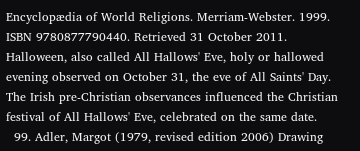Encyclopædia of World Religions. Merriam-Webster. 1999. ISBN 9780877790440. Retrieved 31 October 2011. Halloween, also called All Hallows' Eve, holy or hallowed evening observed on October 31, the eve of All Saints' Day. The Irish pre-Christian observances influenced the Christian festival of All Hallows' Eve, celebrated on the same date.
  99. Adler, Margot (1979, revised edition 2006) Drawing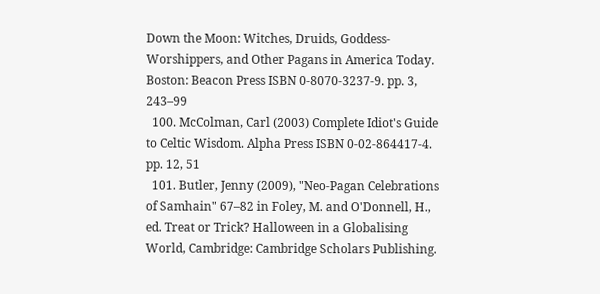Down the Moon: Witches, Druids, Goddess-Worshippers, and Other Pagans in America Today. Boston: Beacon Press ISBN 0-8070-3237-9. pp. 3, 243–99
  100. McColman, Carl (2003) Complete Idiot's Guide to Celtic Wisdom. Alpha Press ISBN 0-02-864417-4. pp. 12, 51
  101. Butler, Jenny (2009), "Neo-Pagan Celebrations of Samhain" 67–82 in Foley, M. and O'Donnell, H., ed. Treat or Trick? Halloween in a Globalising World, Cambridge: Cambridge Scholars Publishing.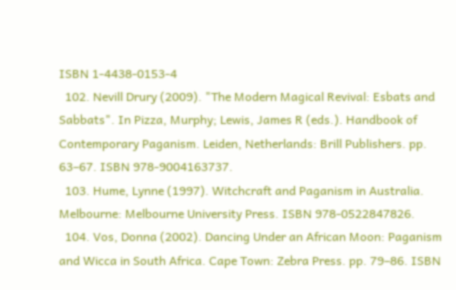ISBN 1-4438-0153-4
  102. Nevill Drury (2009). "The Modern Magical Revival: Esbats and Sabbats". In Pizza, Murphy; Lewis, James R (eds.). Handbook of Contemporary Paganism. Leiden, Netherlands: Brill Publishers. pp. 63–67. ISBN 978-9004163737.
  103. Hume, Lynne (1997). Witchcraft and Paganism in Australia. Melbourne: Melbourne University Press. ISBN 978-0522847826.
  104. Vos, Donna (2002). Dancing Under an African Moon: Paganism and Wicca in South Africa. Cape Town: Zebra Press. pp. 79–86. ISBN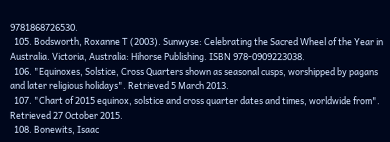9781868726530.
  105. Bodsworth, Roxanne T (2003). Sunwyse: Celebrating the Sacred Wheel of the Year in Australia. Victoria, Australia: Hihorse Publishing. ISBN 978-0909223038.
  106. "Equinoxes, Solstice, Cross Quarters shown as seasonal cusps, worshipped by pagans and later religious holidays". Retrieved 5 March 2013.
  107. "Chart of 2015 equinox, solstice and cross quarter dates and times, worldwide from". Retrieved 27 October 2015.
  108. Bonewits, Isaac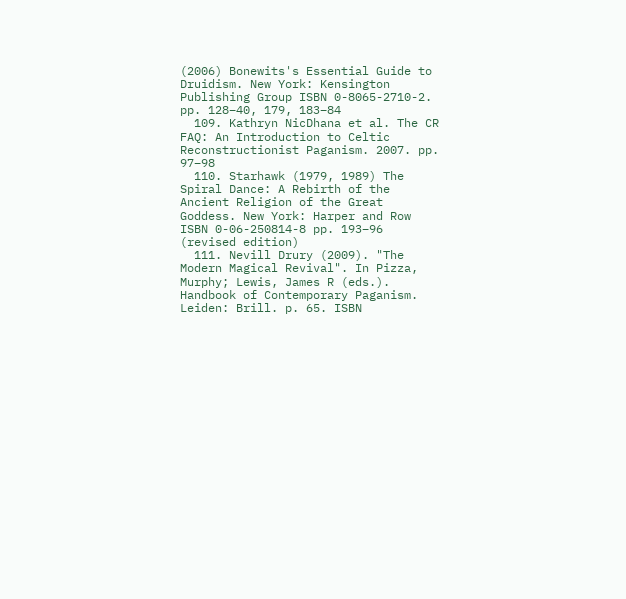(2006) Bonewits's Essential Guide to Druidism. New York: Kensington Publishing Group ISBN 0-8065-2710-2. pp. 128–40, 179, 183–84
  109. Kathryn NicDhana et al. The CR FAQ: An Introduction to Celtic Reconstructionist Paganism. 2007. pp. 97–98
  110. Starhawk (1979, 1989) The Spiral Dance: A Rebirth of the Ancient Religion of the Great Goddess. New York: Harper and Row ISBN 0-06-250814-8 pp. 193–96 (revised edition)
  111. Nevill Drury (2009). "The Modern Magical Revival". In Pizza, Murphy; Lewis, James R (eds.). Handbook of Contemporary Paganism. Leiden: Brill. p. 65. ISBN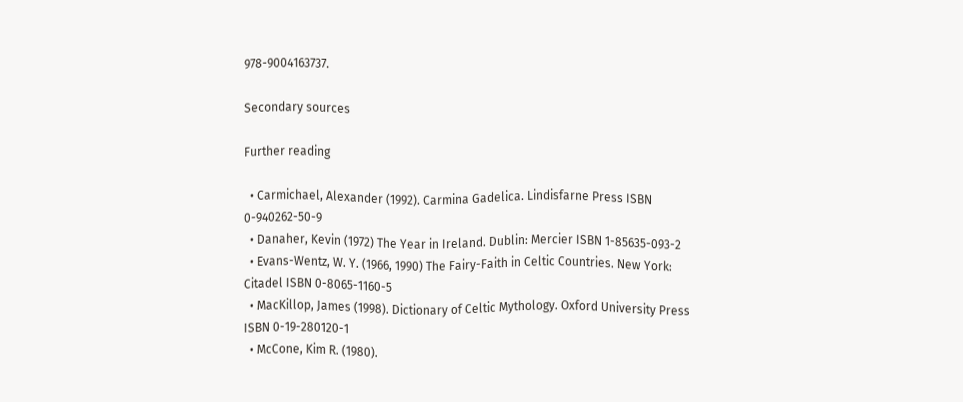978-9004163737.

Secondary sources

Further reading

  • Carmichael, Alexander (1992). Carmina Gadelica. Lindisfarne Press ISBN 0-940262-50-9
  • Danaher, Kevin (1972) The Year in Ireland. Dublin: Mercier ISBN 1-85635-093-2
  • Evans-Wentz, W. Y. (1966, 1990) The Fairy-Faith in Celtic Countries. New York: Citadel ISBN 0-8065-1160-5
  • MacKillop, James (1998). Dictionary of Celtic Mythology. Oxford University Press ISBN 0-19-280120-1
  • McCone, Kim R. (1980).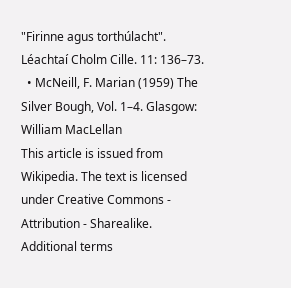"Firinne agus torthúlacht". Léachtaí Cholm Cille. 11: 136–73.
  • McNeill, F. Marian (1959) The Silver Bough, Vol. 1–4. Glasgow: William MacLellan
This article is issued from Wikipedia. The text is licensed under Creative Commons - Attribution - Sharealike. Additional terms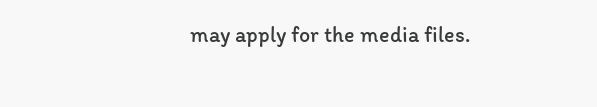may apply for the media files.